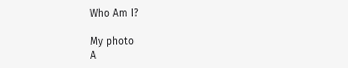Who Am I?

My photo
A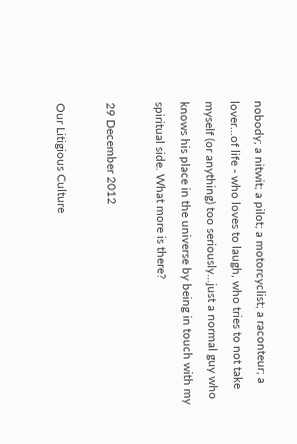nobody; a nitwit; a pilot; a motorcyclist; a raconteur; a lover...of life - who loves to laugh, who tries to not take myself (or anything) too seriously...just a normal guy who knows his place in the universe by being in touch with my spiritual side. What more is there?

29 December 2012

Our Litigious Culture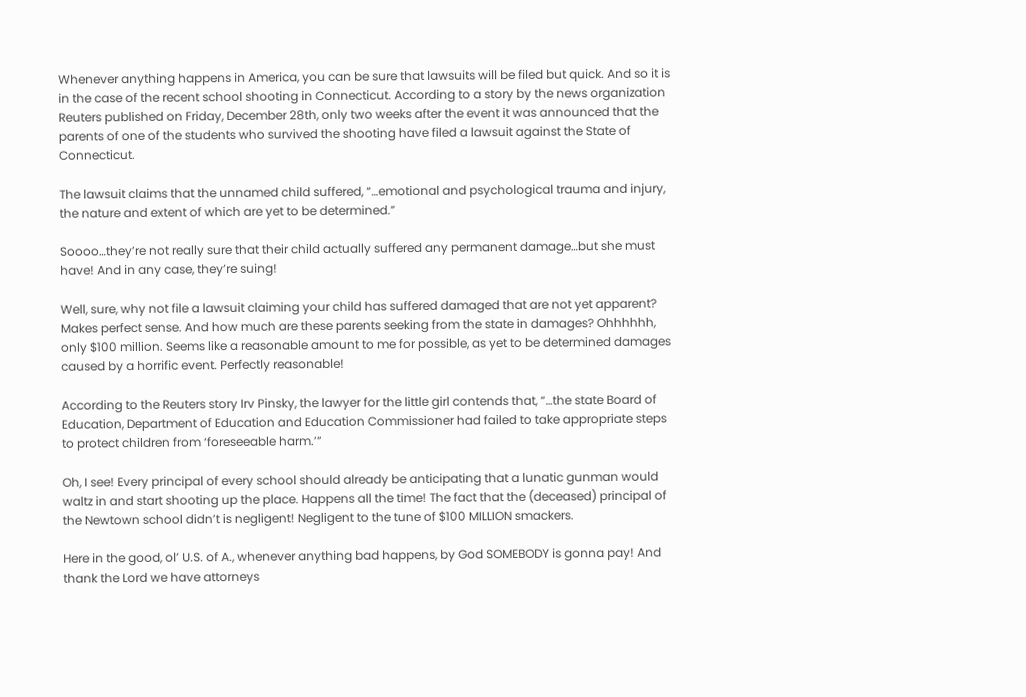Whenever anything happens in America, you can be sure that lawsuits will be filed but quick. And so it is in the case of the recent school shooting in Connecticut. According to a story by the news organization Reuters published on Friday, December 28th, only two weeks after the event it was announced that the parents of one of the students who survived the shooting have filed a lawsuit against the State of Connecticut.

The lawsuit claims that the unnamed child suffered, “…emotional and psychological trauma and injury, the nature and extent of which are yet to be determined.”

Soooo…they’re not really sure that their child actually suffered any permanent damage…but she must have! And in any case, they’re suing!

Well, sure, why not file a lawsuit claiming your child has suffered damaged that are not yet apparent? Makes perfect sense. And how much are these parents seeking from the state in damages? Ohhhhhh, only $100 million. Seems like a reasonable amount to me for possible, as yet to be determined damages caused by a horrific event. Perfectly reasonable!

According to the Reuters story Irv Pinsky, the lawyer for the little girl contends that, “…the state Board of Education, Department of Education and Education Commissioner had failed to take appropriate steps to protect children from ‘foreseeable harm.’”

Oh, I see! Every principal of every school should already be anticipating that a lunatic gunman would waltz in and start shooting up the place. Happens all the time! The fact that the (deceased) principal of the Newtown school didn’t is negligent! Negligent to the tune of $100 MILLION smackers.

Here in the good, ol’ U.S. of A., whenever anything bad happens, by God SOMEBODY is gonna pay! And thank the Lord we have attorneys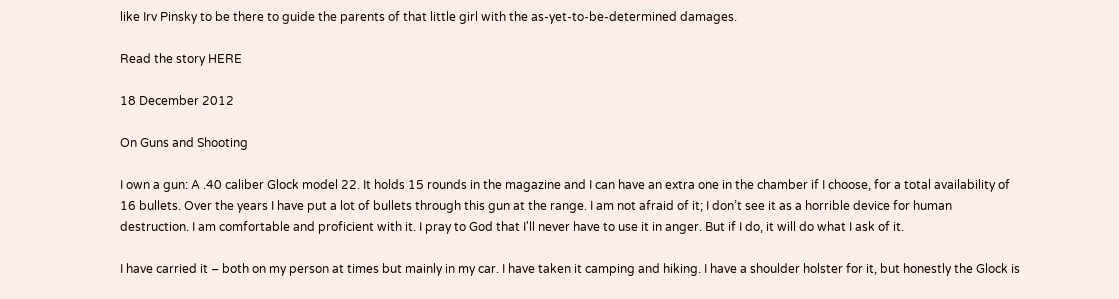like Irv Pinsky to be there to guide the parents of that little girl with the as-yet-to-be-determined damages.

Read the story HERE

18 December 2012

On Guns and Shooting

I own a gun: A .40 caliber Glock model 22. It holds 15 rounds in the magazine and I can have an extra one in the chamber if I choose, for a total availability of 16 bullets. Over the years I have put a lot of bullets through this gun at the range. I am not afraid of it; I don’t see it as a horrible device for human destruction. I am comfortable and proficient with it. I pray to God that I'll never have to use it in anger. But if I do, it will do what I ask of it.

I have carried it – both on my person at times but mainly in my car. I have taken it camping and hiking. I have a shoulder holster for it, but honestly the Glock is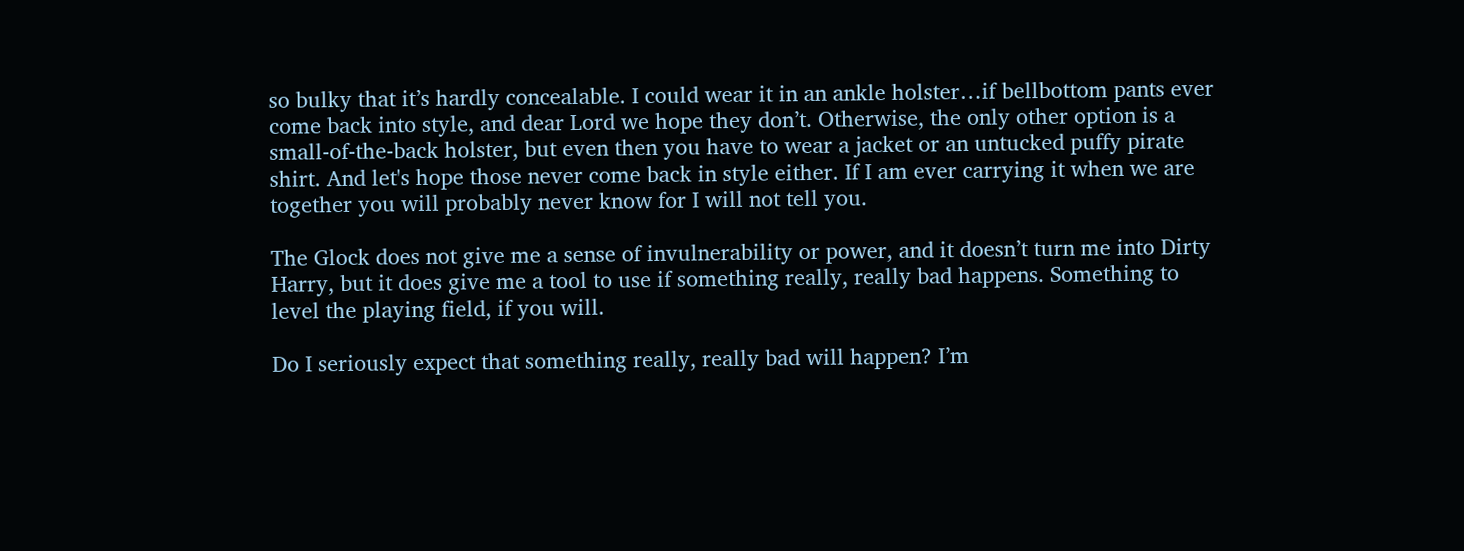so bulky that it’s hardly concealable. I could wear it in an ankle holster…if bellbottom pants ever come back into style, and dear Lord we hope they don’t. Otherwise, the only other option is a small-of-the-back holster, but even then you have to wear a jacket or an untucked puffy pirate shirt. And let's hope those never come back in style either. If I am ever carrying it when we are together you will probably never know for I will not tell you.

The Glock does not give me a sense of invulnerability or power, and it doesn’t turn me into Dirty Harry, but it does give me a tool to use if something really, really bad happens. Something to level the playing field, if you will.

Do I seriously expect that something really, really bad will happen? I’m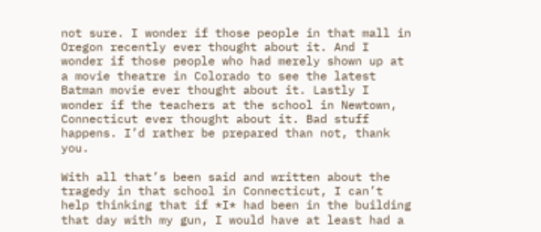not sure. I wonder if those people in that mall in Oregon recently ever thought about it. And I wonder if those people who had merely shown up at a movie theatre in Colorado to see the latest Batman movie ever thought about it. Lastly I wonder if the teachers at the school in Newtown, Connecticut ever thought about it. Bad stuff happens. I’d rather be prepared than not, thank you.

With all that’s been said and written about the tragedy in that school in Connecticut, I can’t help thinking that if *I* had been in the building that day with my gun, I would have at least had a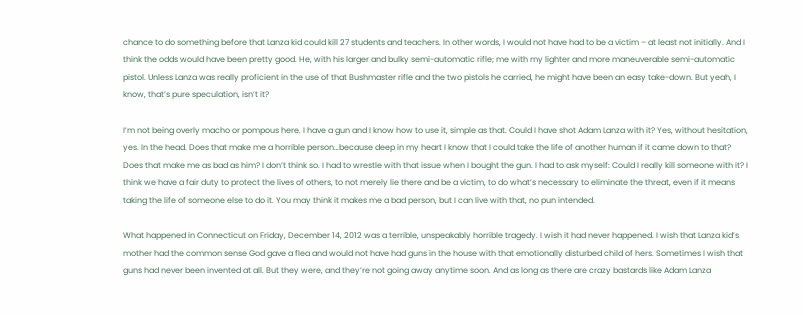chance to do something before that Lanza kid could kill 27 students and teachers. In other words, I would not have had to be a victim – at least not initially. And I think the odds would have been pretty good. He, with his larger and bulky semi-automatic rifle; me with my lighter and more maneuverable semi-automatic pistol. Unless Lanza was really proficient in the use of that Bushmaster rifle and the two pistols he carried, he might have been an easy take-down. But yeah, I know, that’s pure speculation, isn’t it?

I’m not being overly macho or pompous here. I have a gun and I know how to use it, simple as that. Could I have shot Adam Lanza with it? Yes, without hesitation, yes. In the head. Does that make me a horrible person…because deep in my heart I know that I could take the life of another human if it came down to that? Does that make me as bad as him? I don’t think so. I had to wrestle with that issue when I bought the gun. I had to ask myself: Could I really kill someone with it? I think we have a fair duty to protect the lives of others, to not merely lie there and be a victim, to do what’s necessary to eliminate the threat, even if it means taking the life of someone else to do it. You may think it makes me a bad person, but I can live with that, no pun intended.

What happened in Connecticut on Friday, December 14, 2012 was a terrible, unspeakably horrible tragedy. I wish it had never happened. I wish that Lanza kid’s mother had the common sense God gave a flea and would not have had guns in the house with that emotionally disturbed child of hers. Sometimes I wish that guns had never been invented at all. But they were, and they’re not going away anytime soon. And as long as there are crazy bastards like Adam Lanza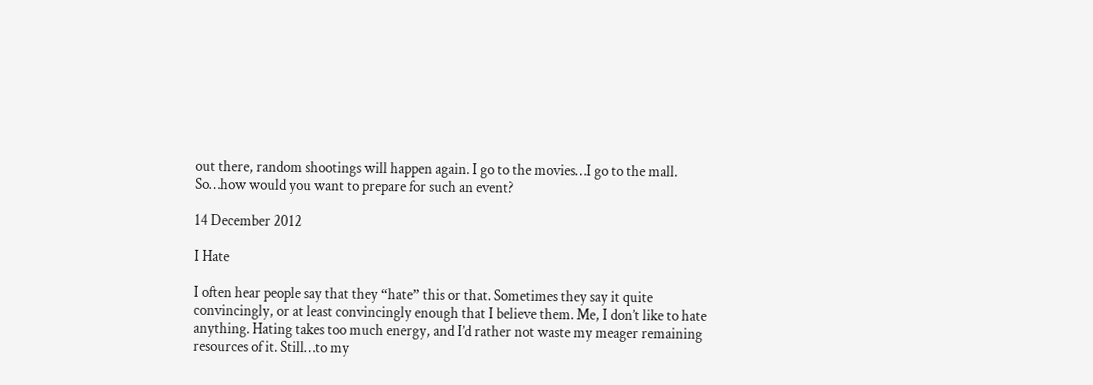out there, random shootings will happen again. I go to the movies…I go to the mall. So…how would you want to prepare for such an event?

14 December 2012

I Hate

I often hear people say that they “hate” this or that. Sometimes they say it quite convincingly, or at least convincingly enough that I believe them. Me, I don’t like to hate anything. Hating takes too much energy, and I’d rather not waste my meager remaining resources of it. Still…to my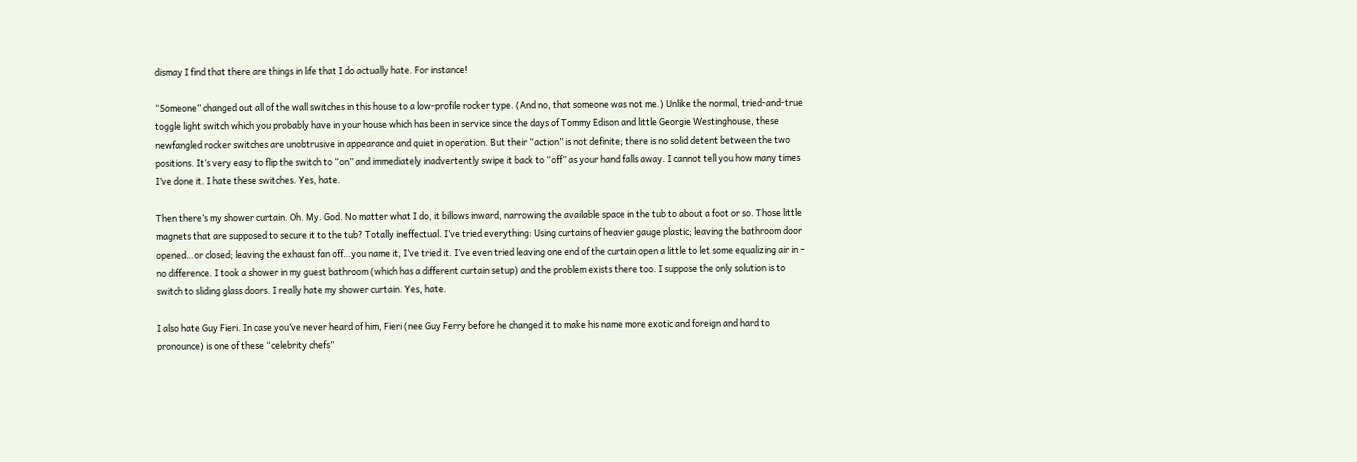dismay I find that there are things in life that I do actually hate. For instance!

“Someone” changed out all of the wall switches in this house to a low-profile rocker type. (And no, that someone was not me.) Unlike the normal, tried-and-true toggle light switch which you probably have in your house which has been in service since the days of Tommy Edison and little Georgie Westinghouse, these newfangled rocker switches are unobtrusive in appearance and quiet in operation. But their “action” is not definite; there is no solid detent between the two positions. It’s very easy to flip the switch to “on” and immediately inadvertently swipe it back to “off” as your hand falls away. I cannot tell you how many times I’ve done it. I hate these switches. Yes, hate.

Then there’s my shower curtain. Oh. My. God. No matter what I do, it billows inward, narrowing the available space in the tub to about a foot or so. Those little magnets that are supposed to secure it to the tub? Totally ineffectual. I’ve tried everything: Using curtains of heavier gauge plastic; leaving the bathroom door opened…or closed; leaving the exhaust fan off…you name it, I’ve tried it. I’ve even tried leaving one end of the curtain open a little to let some equalizing air in – no difference. I took a shower in my guest bathroom (which has a different curtain setup) and the problem exists there too. I suppose the only solution is to switch to sliding glass doors. I really hate my shower curtain. Yes, hate.

I also hate Guy Fieri. In case you’ve never heard of him, Fieri (nee Guy Ferry before he changed it to make his name more exotic and foreign and hard to pronounce) is one of these “celebrity chefs”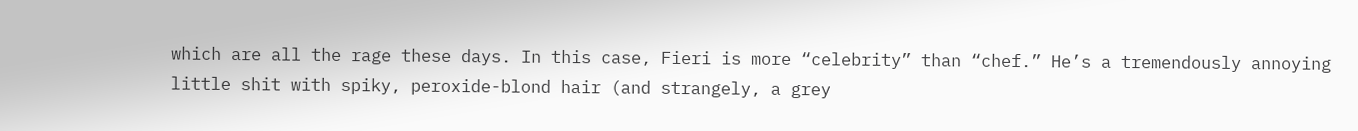which are all the rage these days. In this case, Fieri is more “celebrity” than “chef.” He’s a tremendously annoying little shit with spiky, peroxide-blond hair (and strangely, a grey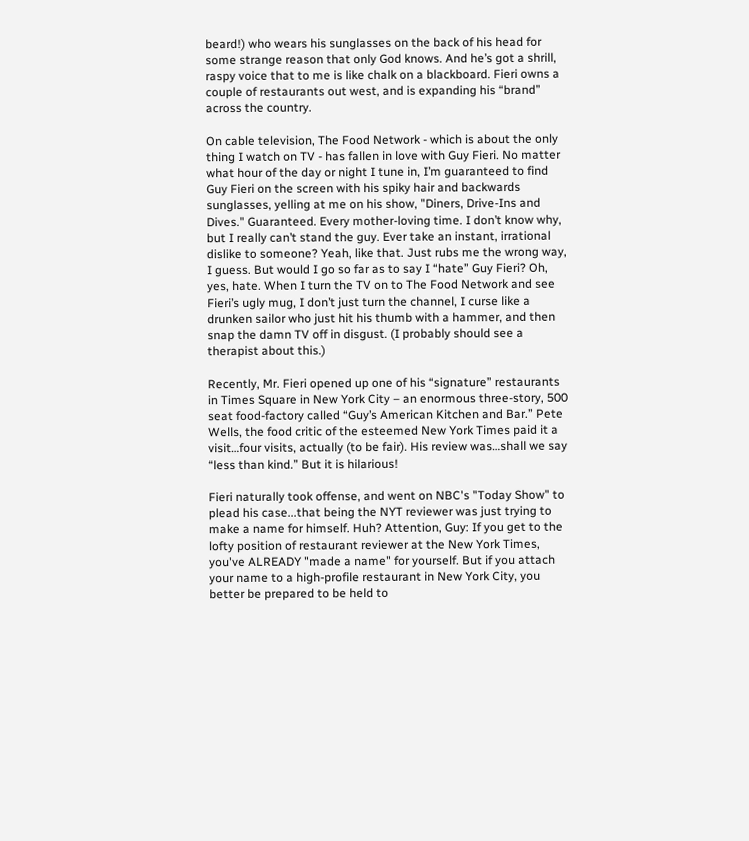beard!) who wears his sunglasses on the back of his head for some strange reason that only God knows. And he’s got a shrill, raspy voice that to me is like chalk on a blackboard. Fieri owns a couple of restaurants out west, and is expanding his “brand” across the country.

On cable television, The Food Network - which is about the only thing I watch on TV - has fallen in love with Guy Fieri. No matter what hour of the day or night I tune in, I’m guaranteed to find Guy Fieri on the screen with his spiky hair and backwards sunglasses, yelling at me on his show, "Diners, Drive-Ins and Dives." Guaranteed. Every mother-loving time. I don’t know why, but I really can’t stand the guy. Ever take an instant, irrational dislike to someone? Yeah, like that. Just rubs me the wrong way, I guess. But would I go so far as to say I “hate” Guy Fieri? Oh, yes, hate. When I turn the TV on to The Food Network and see Fieri’s ugly mug, I don’t just turn the channel, I curse like a drunken sailor who just hit his thumb with a hammer, and then snap the damn TV off in disgust. (I probably should see a therapist about this.)

Recently, Mr. Fieri opened up one of his “signature” restaurants in Times Square in New York City – an enormous three-story, 500 seat food-factory called “Guy’s American Kitchen and Bar.” Pete Wells, the food critic of the esteemed New York Times paid it a visit…four visits, actually (to be fair). His review was…shall we say “less than kind.” But it is hilarious!

Fieri naturally took offense, and went on NBC's "Today Show" to plead his case...that being the NYT reviewer was just trying to make a name for himself. Huh? Attention, Guy: If you get to the lofty position of restaurant reviewer at the New York Times, you've ALREADY "made a name" for yourself. But if you attach your name to a high-profile restaurant in New York City, you better be prepared to be held to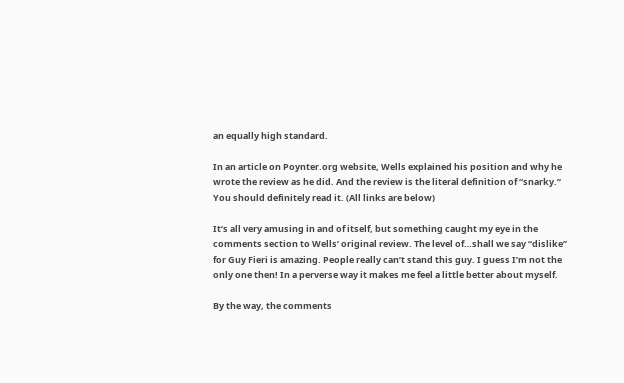an equally high standard.

In an article on Poynter.org website, Wells explained his position and why he wrote the review as he did. And the review is the literal definition of “snarky.” You should definitely read it. (All links are below)

It’s all very amusing in and of itself, but something caught my eye in the comments section to Wells’ original review. The level of…shall we say “dislike” for Guy Fieri is amazing. People really can’t stand this guy. I guess I’m not the only one then! In a perverse way it makes me feel a little better about myself.

By the way, the comments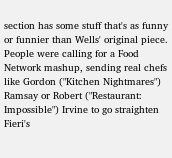section has some stuff that's as funny or funnier than Wells' original piece. People were calling for a Food Network mashup, sending real chefs like Gordon ("Kitchen Nightmares") Ramsay or Robert ("Restaurant: Impossible") Irvine to go straighten Fieri's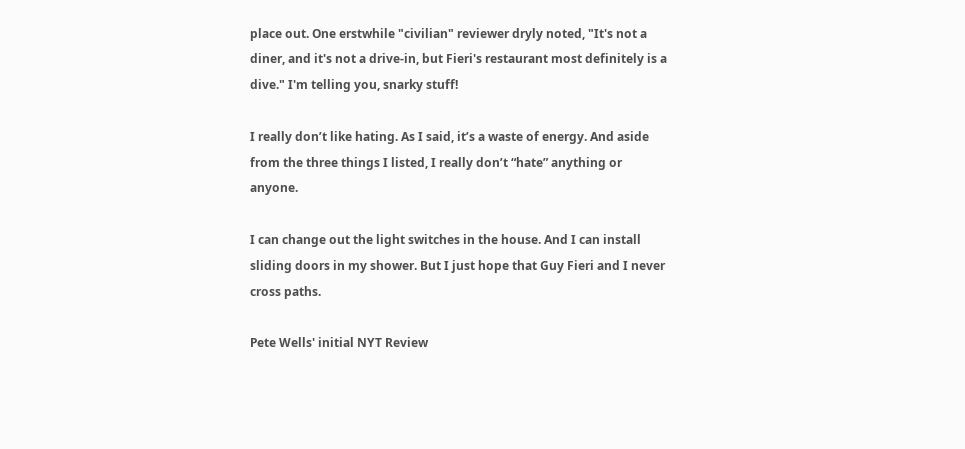place out. One erstwhile "civilian" reviewer dryly noted, "It's not a diner, and it's not a drive-in, but Fieri's restaurant most definitely is a dive." I'm telling you, snarky stuff!

I really don’t like hating. As I said, it’s a waste of energy. And aside from the three things I listed, I really don’t “hate” anything or anyone.

I can change out the light switches in the house. And I can install sliding doors in my shower. But I just hope that Guy Fieri and I never cross paths.

Pete Wells' initial NYT Review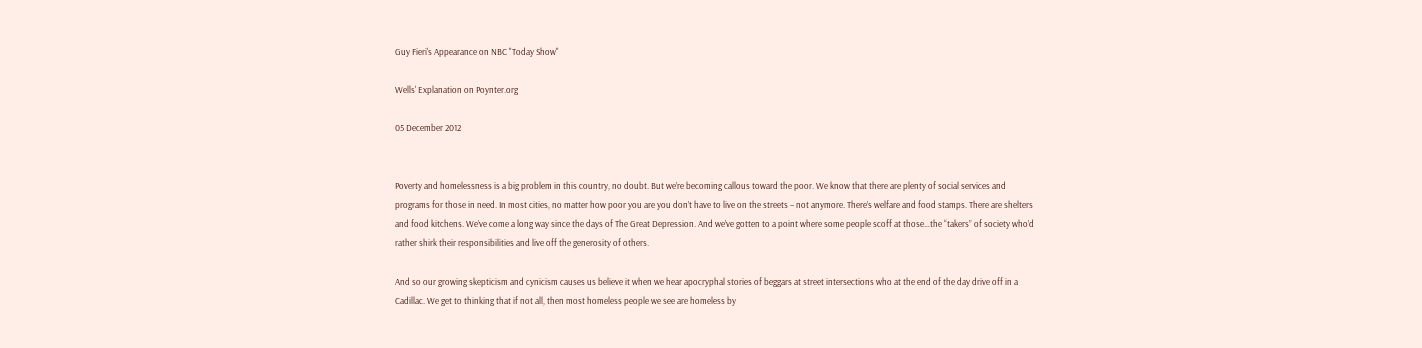Guy Fieri's Appearance on NBC "Today Show"

Wells' Explanation on Poynter.org

05 December 2012


Poverty and homelessness is a big problem in this country, no doubt. But we’re becoming callous toward the poor. We know that there are plenty of social services and programs for those in need. In most cities, no matter how poor you are you don’t have to live on the streets – not anymore. There’s welfare and food stamps. There are shelters and food kitchens. We’ve come a long way since the days of The Great Depression. And we’ve gotten to a point where some people scoff at those…the “takers” of society who’d rather shirk their responsibilities and live off the generosity of others.

And so our growing skepticism and cynicism causes us believe it when we hear apocryphal stories of beggars at street intersections who at the end of the day drive off in a Cadillac. We get to thinking that if not all, then most homeless people we see are homeless by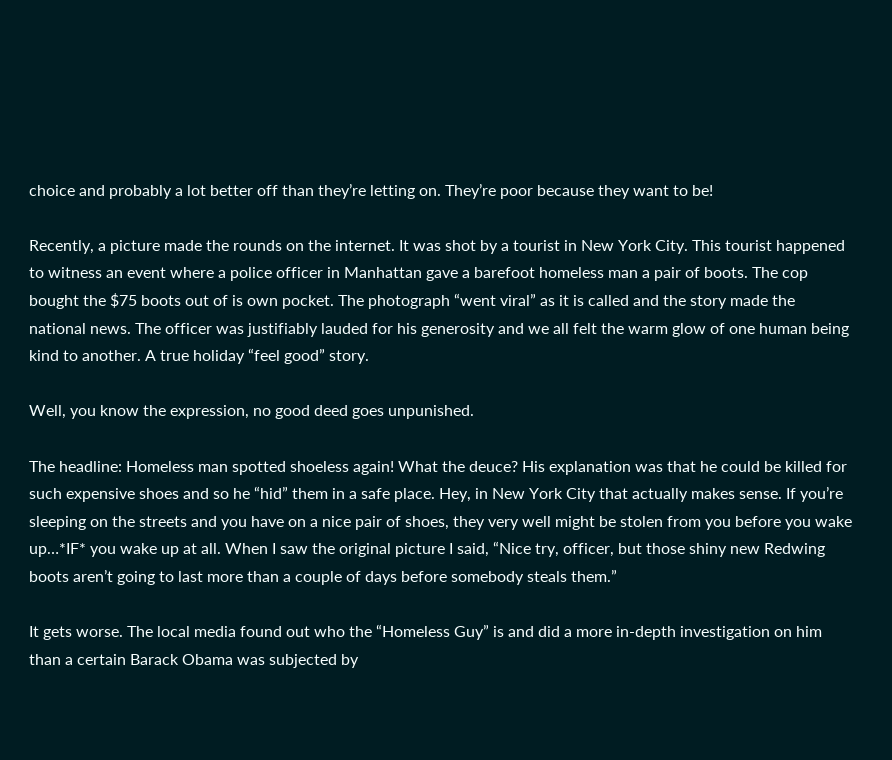choice and probably a lot better off than they’re letting on. They’re poor because they want to be!

Recently, a picture made the rounds on the internet. It was shot by a tourist in New York City. This tourist happened to witness an event where a police officer in Manhattan gave a barefoot homeless man a pair of boots. The cop bought the $75 boots out of is own pocket. The photograph “went viral” as it is called and the story made the national news. The officer was justifiably lauded for his generosity and we all felt the warm glow of one human being kind to another. A true holiday “feel good” story.

Well, you know the expression, no good deed goes unpunished.

The headline: Homeless man spotted shoeless again! What the deuce? His explanation was that he could be killed for such expensive shoes and so he “hid” them in a safe place. Hey, in New York City that actually makes sense. If you’re sleeping on the streets and you have on a nice pair of shoes, they very well might be stolen from you before you wake up…*IF* you wake up at all. When I saw the original picture I said, “Nice try, officer, but those shiny new Redwing boots aren’t going to last more than a couple of days before somebody steals them.”

It gets worse. The local media found out who the “Homeless Guy” is and did a more in-depth investigation on him than a certain Barack Obama was subjected by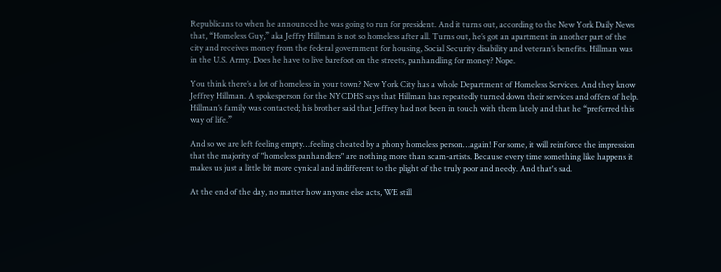Republicans to when he announced he was going to run for president. And it turns out, according to the New York Daily News that, “Homeless Guy,” aka Jeffry Hillman is not so homeless after all. Turns out, he’s got an apartment in another part of the city and receives money from the federal government for housing, Social Security disability and veteran’s benefits. Hillman was in the U.S. Army. Does he have to live barefoot on the streets, panhandling for money? Nope.

You think there’s a lot of homeless in your town? New York City has a whole Department of Homeless Services. And they know Jeffrey Hillman. A spokesperson for the NYCDHS says that Hillman has repeatedly turned down their services and offers of help. Hillman’s family was contacted; his brother said that Jeffrey had not been in touch with them lately and that he “preferred this way of life.”

And so we are left feeling empty…feeling cheated by a phony homeless person…again! For some, it will reinforce the impression that the majority of "homeless panhandlers" are nothing more than scam-artists. Because every time something like happens it makes us just a little bit more cynical and indifferent to the plight of the truly poor and needy. And that's sad.

At the end of the day, no matter how anyone else acts, WE still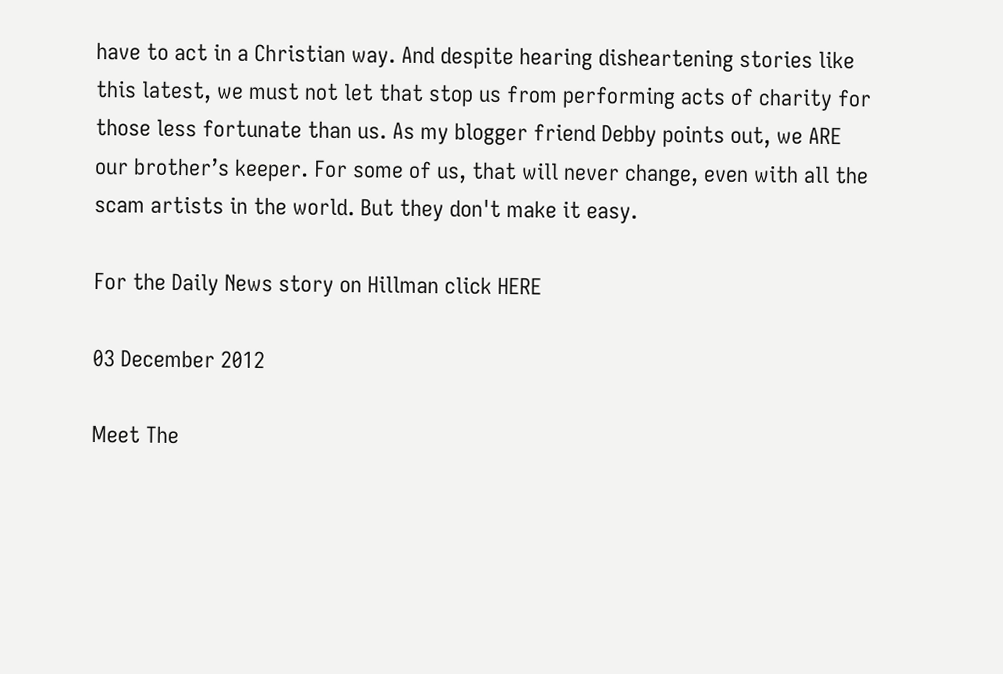have to act in a Christian way. And despite hearing disheartening stories like this latest, we must not let that stop us from performing acts of charity for those less fortunate than us. As my blogger friend Debby points out, we ARE our brother’s keeper. For some of us, that will never change, even with all the scam artists in the world. But they don't make it easy.

For the Daily News story on Hillman click HERE

03 December 2012

Meet The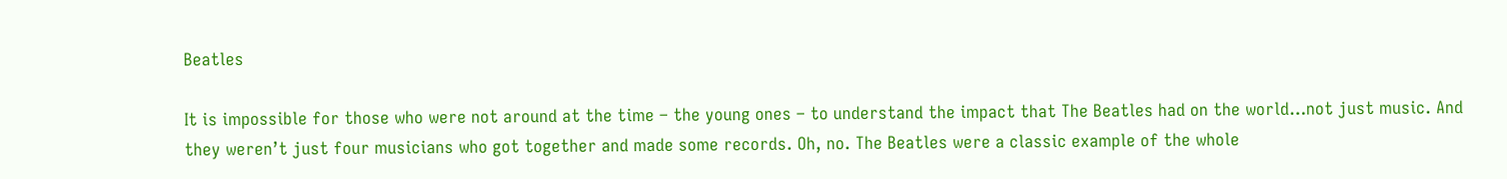Beatles

It is impossible for those who were not around at the time – the young ones – to understand the impact that The Beatles had on the world…not just music. And they weren’t just four musicians who got together and made some records. Oh, no. The Beatles were a classic example of the whole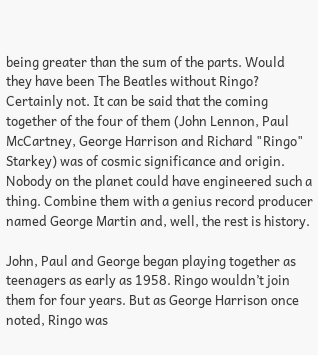being greater than the sum of the parts. Would they have been The Beatles without Ringo? Certainly not. It can be said that the coming together of the four of them (John Lennon, Paul McCartney, George Harrison and Richard "Ringo" Starkey) was of cosmic significance and origin. Nobody on the planet could have engineered such a thing. Combine them with a genius record producer named George Martin and, well, the rest is history.

John, Paul and George began playing together as teenagers as early as 1958. Ringo wouldn’t join them for four years. But as George Harrison once noted, Ringo was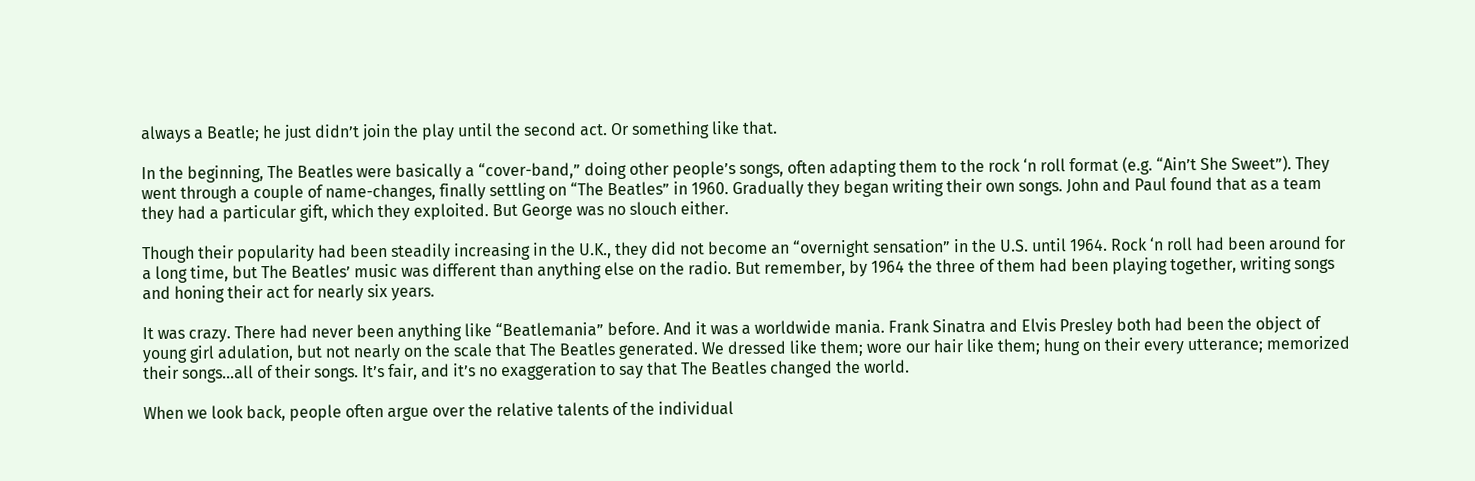always a Beatle; he just didn’t join the play until the second act. Or something like that.

In the beginning, The Beatles were basically a “cover-band,” doing other people’s songs, often adapting them to the rock ‘n roll format (e.g. “Ain’t She Sweet”). They went through a couple of name-changes, finally settling on “The Beatles” in 1960. Gradually they began writing their own songs. John and Paul found that as a team they had a particular gift, which they exploited. But George was no slouch either.

Though their popularity had been steadily increasing in the U.K., they did not become an “overnight sensation” in the U.S. until 1964. Rock ‘n roll had been around for a long time, but The Beatles’ music was different than anything else on the radio. But remember, by 1964 the three of them had been playing together, writing songs and honing their act for nearly six years.

It was crazy. There had never been anything like “Beatlemania” before. And it was a worldwide mania. Frank Sinatra and Elvis Presley both had been the object of young girl adulation, but not nearly on the scale that The Beatles generated. We dressed like them; wore our hair like them; hung on their every utterance; memorized their songs…all of their songs. It’s fair, and it’s no exaggeration to say that The Beatles changed the world.

When we look back, people often argue over the relative talents of the individual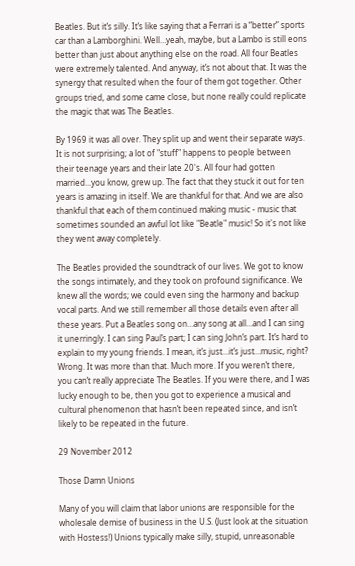Beatles. But it’s silly. It’s like saying that a Ferrari is a “better” sports car than a Lamborghini. Well…yeah, maybe, but a Lambo is still eons better than just about anything else on the road. All four Beatles were extremely talented. And anyway, it’s not about that. It was the synergy that resulted when the four of them got together. Other groups tried, and some came close, but none really could replicate the magic that was The Beatles.

By 1969 it was all over. They split up and went their separate ways. It is not surprising; a lot of "stuff" happens to people between their teenage years and their late 20's. All four had gotten married...you know, grew up. The fact that they stuck it out for ten years is amazing in itself. We are thankful for that. And we are also thankful that each of them continued making music - music that sometimes sounded an awful lot like "Beatle" music! So it's not like they went away completely.

The Beatles provided the soundtrack of our lives. We got to know the songs intimately, and they took on profound significance. We knew all the words; we could even sing the harmony and backup vocal parts. And we still remember all those details even after all these years. Put a Beatles song on…any song at all…and I can sing it unerringly. I can sing Paul’s part; I can sing John’s part. It’s hard to explain to my young friends. I mean, it’s just…it’s just…music, right? Wrong. It was more than that. Much more. If you weren’t there, you can’t really appreciate The Beatles. If you were there, and I was lucky enough to be, then you got to experience a musical and cultural phenomenon that hasn’t been repeated since, and isn’t likely to be repeated in the future.

29 November 2012

Those Damn Unions

Many of you will claim that labor unions are responsible for the wholesale demise of business in the U.S. (Just look at the situation with Hostess!) Unions typically make silly, stupid, unreasonable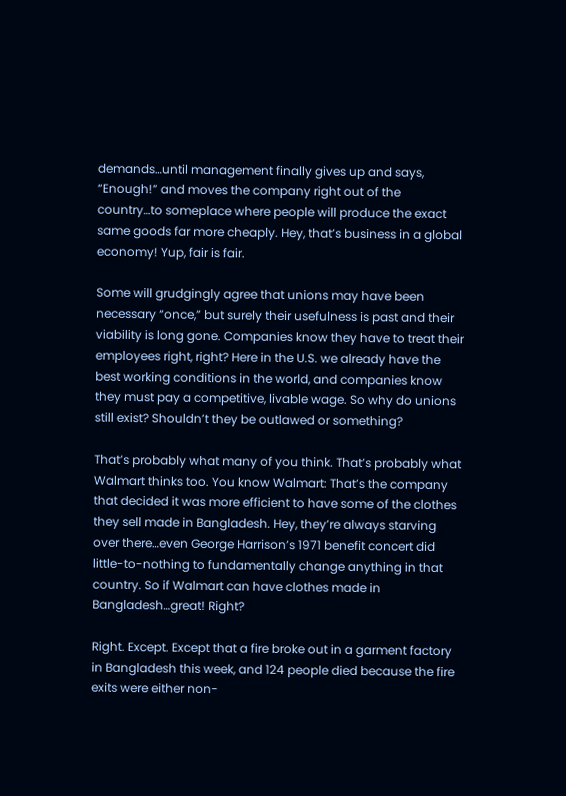demands…until management finally gives up and says, “Enough!” and moves the company right out of the country…to someplace where people will produce the exact same goods far more cheaply. Hey, that’s business in a global economy! Yup, fair is fair.

Some will grudgingly agree that unions may have been necessary “once,” but surely their usefulness is past and their viability is long gone. Companies know they have to treat their employees right, right? Here in the U.S. we already have the best working conditions in the world, and companies know they must pay a competitive, livable wage. So why do unions still exist? Shouldn’t they be outlawed or something?

That’s probably what many of you think. That’s probably what Walmart thinks too. You know Walmart: That’s the company that decided it was more efficient to have some of the clothes they sell made in Bangladesh. Hey, they’re always starving over there…even George Harrison’s 1971 benefit concert did little-to-nothing to fundamentally change anything in that country. So if Walmart can have clothes made in Bangladesh…great! Right?

Right. Except. Except that a fire broke out in a garment factory in Bangladesh this week, and 124 people died because the fire exits were either non-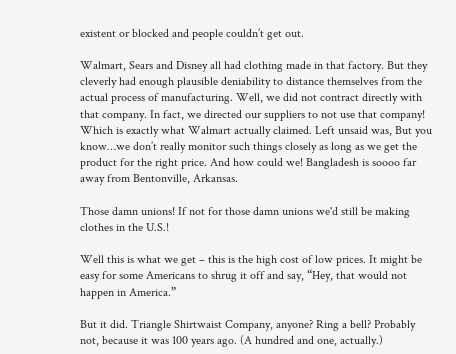existent or blocked and people couldn’t get out.

Walmart, Sears and Disney all had clothing made in that factory. But they cleverly had enough plausible deniability to distance themselves from the actual process of manufacturing. Well, we did not contract directly with that company. In fact, we directed our suppliers to not use that company! Which is exactly what Walmart actually claimed. Left unsaid was, But you know…we don’t really monitor such things closely as long as we get the product for the right price. And how could we! Bangladesh is soooo far away from Bentonville, Arkansas.

Those damn unions! If not for those damn unions we'd still be making clothes in the U.S.!

Well this is what we get – this is the high cost of low prices. It might be easy for some Americans to shrug it off and say, “Hey, that would not happen in America.”

But it did. Triangle Shirtwaist Company, anyone? Ring a bell? Probably not, because it was 100 years ago. (A hundred and one, actually.)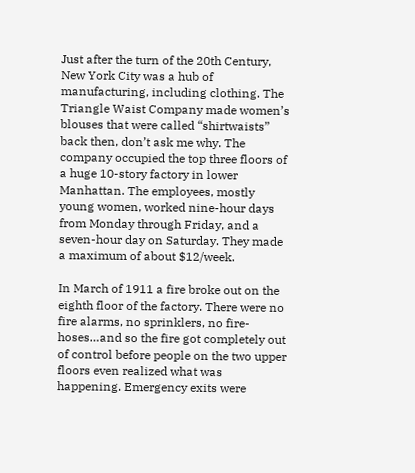Just after the turn of the 20th Century, New York City was a hub of manufacturing, including clothing. The Triangle Waist Company made women’s blouses that were called “shirtwaists” back then, don’t ask me why. The company occupied the top three floors of a huge 10-story factory in lower Manhattan. The employees, mostly young women, worked nine-hour days from Monday through Friday, and a seven-hour day on Saturday. They made a maximum of about $12/week.

In March of 1911 a fire broke out on the eighth floor of the factory. There were no fire alarms, no sprinklers, no fire-hoses…and so the fire got completely out of control before people on the two upper floors even realized what was happening. Emergency exits were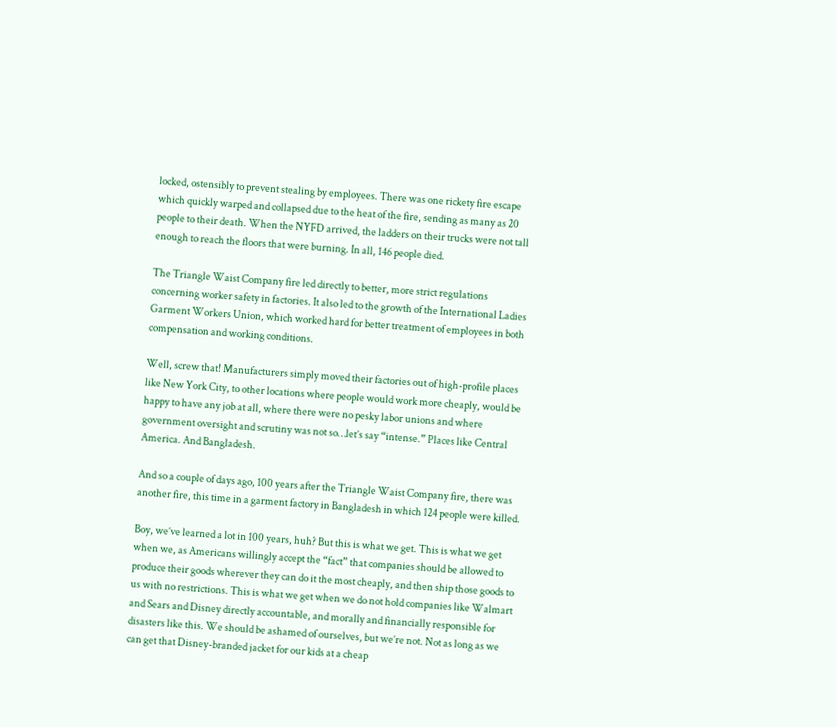locked, ostensibly to prevent stealing by employees. There was one rickety fire escape which quickly warped and collapsed due to the heat of the fire, sending as many as 20 people to their death. When the NYFD arrived, the ladders on their trucks were not tall enough to reach the floors that were burning. In all, 146 people died.

The Triangle Waist Company fire led directly to better, more strict regulations concerning worker safety in factories. It also led to the growth of the International Ladies Garment Workers Union, which worked hard for better treatment of employees in both compensation and working conditions.

Well, screw that! Manufacturers simply moved their factories out of high-profile places like New York City, to other locations where people would work more cheaply, would be happy to have any job at all, where there were no pesky labor unions and where government oversight and scrutiny was not so…let’s say “intense.” Places like Central America. And Bangladesh.

And so a couple of days ago, 100 years after the Triangle Waist Company fire, there was another fire, this time in a garment factory in Bangladesh in which 124 people were killed.

Boy, we’ve learned a lot in 100 years, huh? But this is what we get. This is what we get when we, as Americans willingly accept the “fact” that companies should be allowed to produce their goods wherever they can do it the most cheaply, and then ship those goods to us with no restrictions. This is what we get when we do not hold companies like Walmart and Sears and Disney directly accountable, and morally and financially responsible for disasters like this. We should be ashamed of ourselves, but we’re not. Not as long as we can get that Disney-branded jacket for our kids at a cheap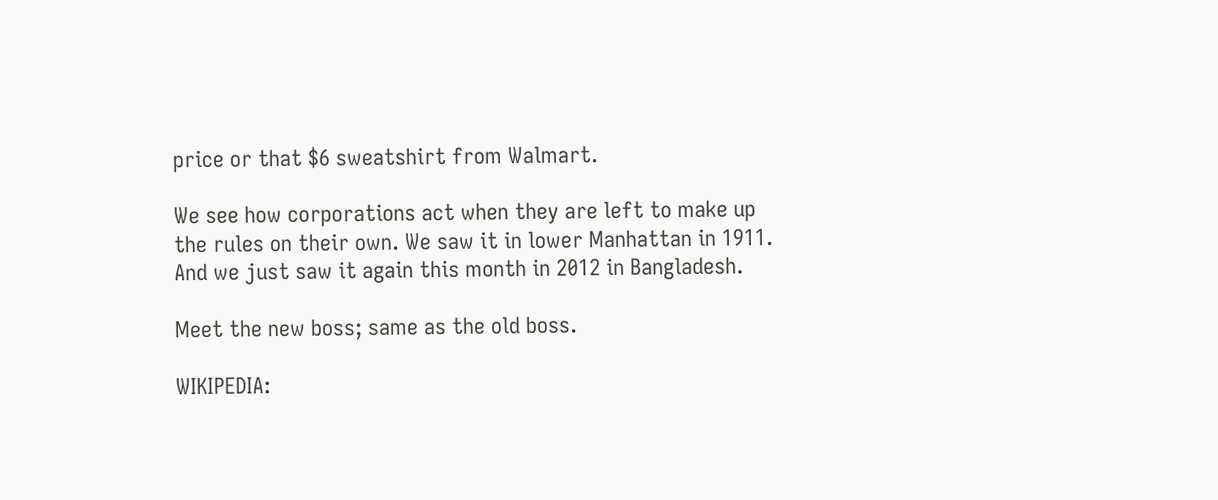price or that $6 sweatshirt from Walmart.

We see how corporations act when they are left to make up the rules on their own. We saw it in lower Manhattan in 1911. And we just saw it again this month in 2012 in Bangladesh.

Meet the new boss; same as the old boss.

WIKIPEDIA: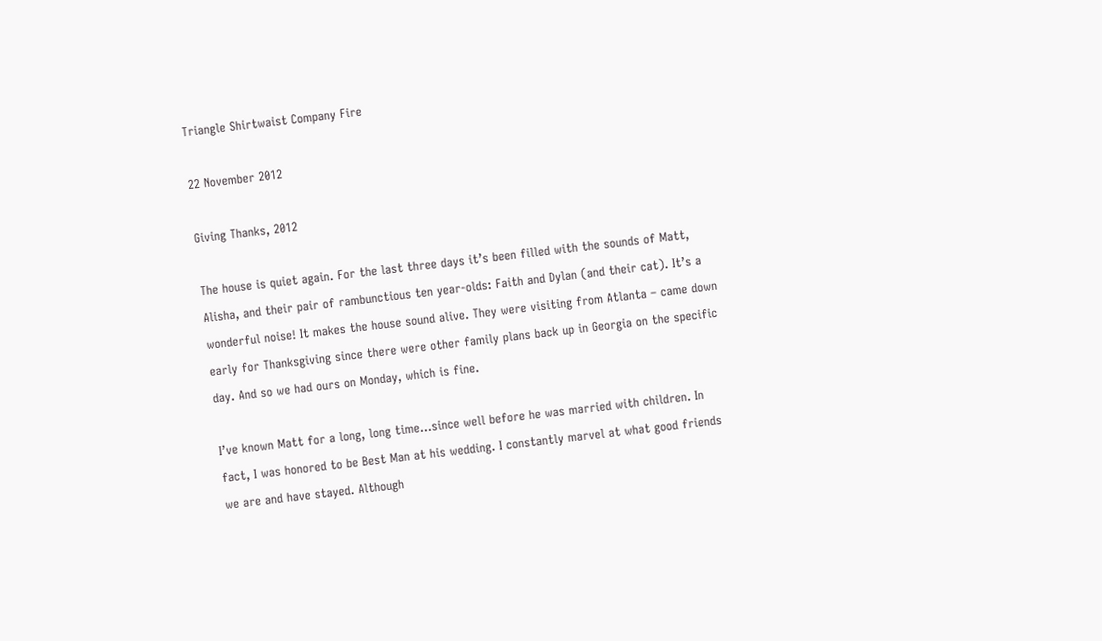Triangle Shirtwaist Company Fire

22 November 2012

Giving Thanks, 2012

The house is quiet again. For the last three days it’s been filled with the sounds of Matt, Alisha, and their pair of rambunctious ten year-olds: Faith and Dylan (and their cat). It’s a wonderful noise! It makes the house sound alive. They were visiting from Atlanta – came down early for Thanksgiving since there were other family plans back up in Georgia on the specific day. And so we had ours on Monday, which is fine.

I’ve known Matt for a long, long time…since well before he was married with children. In fact, I was honored to be Best Man at his wedding. I constantly marvel at what good friends we are and have stayed. Although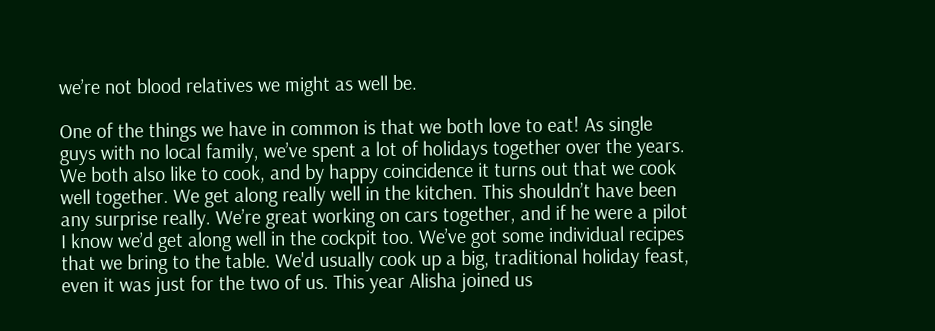we’re not blood relatives we might as well be.

One of the things we have in common is that we both love to eat! As single guys with no local family, we’ve spent a lot of holidays together over the years. We both also like to cook, and by happy coincidence it turns out that we cook well together. We get along really well in the kitchen. This shouldn’t have been any surprise really. We’re great working on cars together, and if he were a pilot I know we’d get along well in the cockpit too. We’ve got some individual recipes that we bring to the table. We'd usually cook up a big, traditional holiday feast, even it was just for the two of us. This year Alisha joined us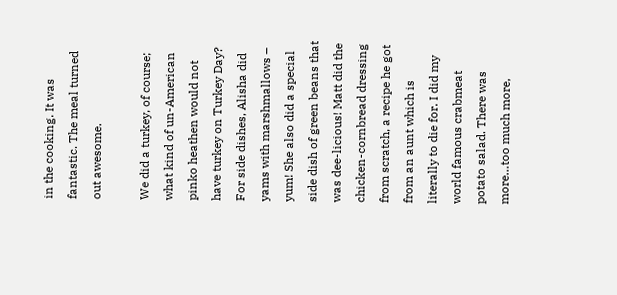in the cooking. It was fantastic. The meal turned out awesome.

We did a turkey, of course; what kind of un-American pinko heathen would not have turkey on Turkey Day? For side dishes, Alisha did yams with marshmallows – yum! She also did a special side dish of green beans that was dee-licious! Matt did the chicken-cornbread dressing from scratch, a recipe he got from an aunt which is literally to die for. I did my world famous crabmeat potato salad. There was more…too much more,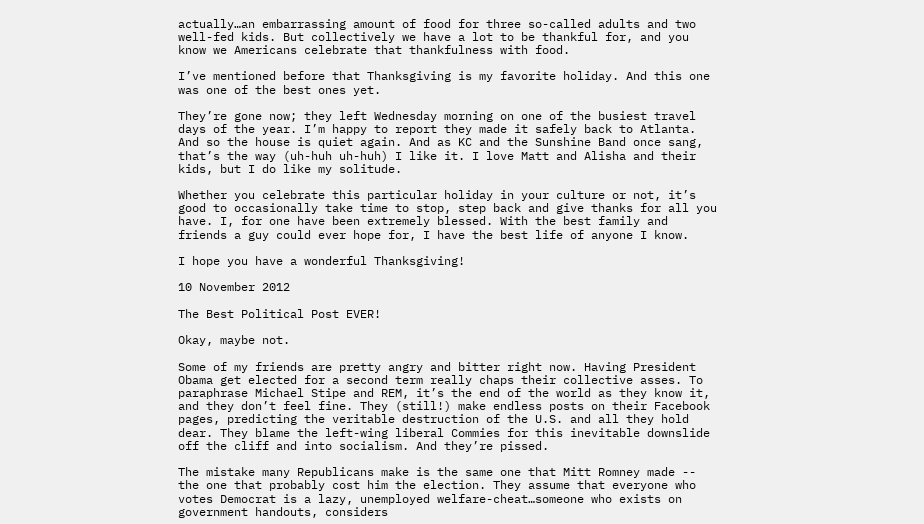actually…an embarrassing amount of food for three so-called adults and two well-fed kids. But collectively we have a lot to be thankful for, and you know we Americans celebrate that thankfulness with food.

I’ve mentioned before that Thanksgiving is my favorite holiday. And this one was one of the best ones yet.

They’re gone now; they left Wednesday morning on one of the busiest travel days of the year. I’m happy to report they made it safely back to Atlanta. And so the house is quiet again. And as KC and the Sunshine Band once sang, that’s the way (uh-huh uh-huh) I like it. I love Matt and Alisha and their kids, but I do like my solitude.

Whether you celebrate this particular holiday in your culture or not, it’s good to occasionally take time to stop, step back and give thanks for all you have. I, for one have been extremely blessed. With the best family and friends a guy could ever hope for, I have the best life of anyone I know.

I hope you have a wonderful Thanksgiving!

10 November 2012

The Best Political Post EVER!

Okay, maybe not.

Some of my friends are pretty angry and bitter right now. Having President Obama get elected for a second term really chaps their collective asses. To paraphrase Michael Stipe and REM, it’s the end of the world as they know it, and they don’t feel fine. They (still!) make endless posts on their Facebook pages, predicting the veritable destruction of the U.S. and all they hold dear. They blame the left-wing liberal Commies for this inevitable downslide off the cliff and into socialism. And they’re pissed.

The mistake many Republicans make is the same one that Mitt Romney made -- the one that probably cost him the election. They assume that everyone who votes Democrat is a lazy, unemployed welfare-cheat…someone who exists on government handouts, considers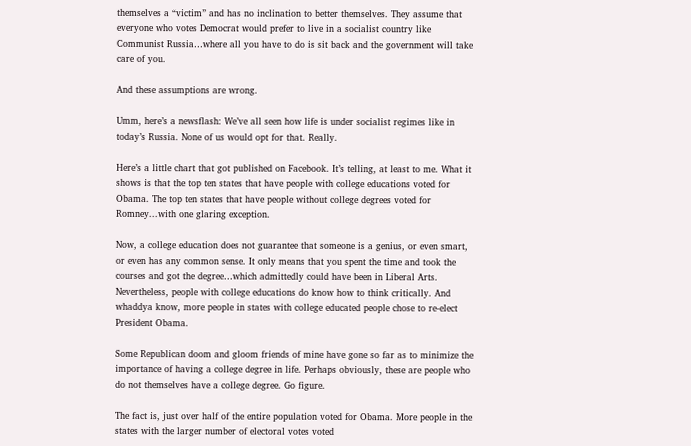themselves a “victim” and has no inclination to better themselves. They assume that everyone who votes Democrat would prefer to live in a socialist country like Communist Russia…where all you have to do is sit back and the government will take care of you.

And these assumptions are wrong.

Umm, here’s a newsflash: We’ve all seen how life is under socialist regimes like in today’s Russia. None of us would opt for that. Really.

Here’s a little chart that got published on Facebook. It’s telling, at least to me. What it shows is that the top ten states that have people with college educations voted for Obama. The top ten states that have people without college degrees voted for Romney...with one glaring exception.

Now, a college education does not guarantee that someone is a genius, or even smart, or even has any common sense. It only means that you spent the time and took the courses and got the degree…which admittedly could have been in Liberal Arts. Nevertheless, people with college educations do know how to think critically. And whaddya know, more people in states with college educated people chose to re-elect President Obama.

Some Republican doom and gloom friends of mine have gone so far as to minimize the importance of having a college degree in life. Perhaps obviously, these are people who do not themselves have a college degree. Go figure.

The fact is, just over half of the entire population voted for Obama. More people in the states with the larger number of electoral votes voted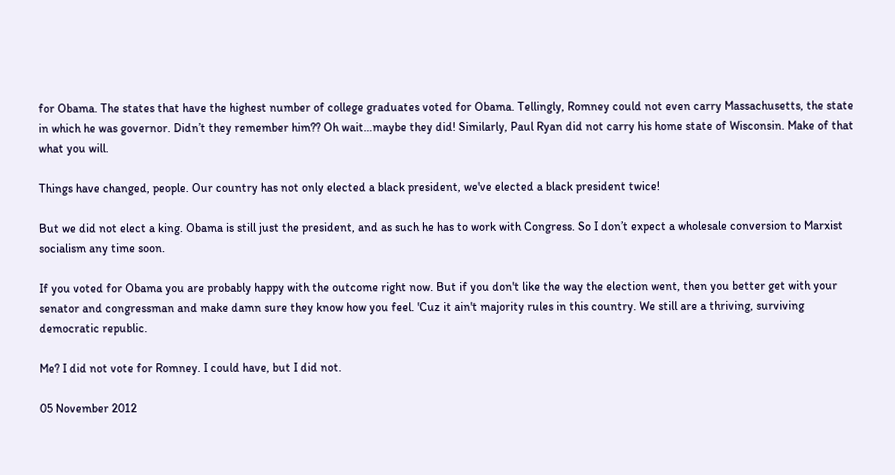for Obama. The states that have the highest number of college graduates voted for Obama. Tellingly, Romney could not even carry Massachusetts, the state in which he was governor. Didn’t they remember him?? Oh wait…maybe they did! Similarly, Paul Ryan did not carry his home state of Wisconsin. Make of that what you will.

Things have changed, people. Our country has not only elected a black president, we've elected a black president twice!

But we did not elect a king. Obama is still just the president, and as such he has to work with Congress. So I don’t expect a wholesale conversion to Marxist socialism any time soon.

If you voted for Obama you are probably happy with the outcome right now. But if you don't like the way the election went, then you better get with your senator and congressman and make damn sure they know how you feel. 'Cuz it ain't majority rules in this country. We still are a thriving, surviving democratic republic.

Me? I did not vote for Romney. I could have, but I did not.

05 November 2012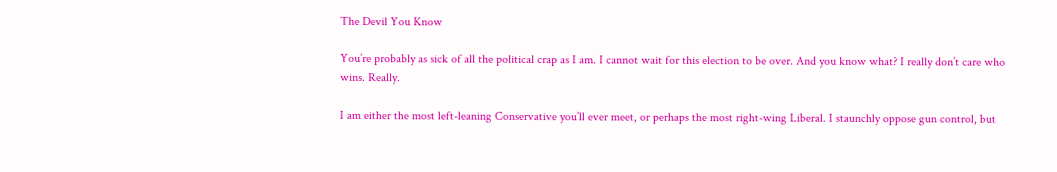The Devil You Know

You’re probably as sick of all the political crap as I am. I cannot wait for this election to be over. And you know what? I really don’t care who wins. Really.

I am either the most left-leaning Conservative you’ll ever meet, or perhaps the most right-wing Liberal. I staunchly oppose gun control, but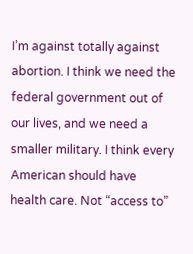I’m against totally against abortion. I think we need the federal government out of our lives, and we need a smaller military. I think every American should have health care. Not “access to”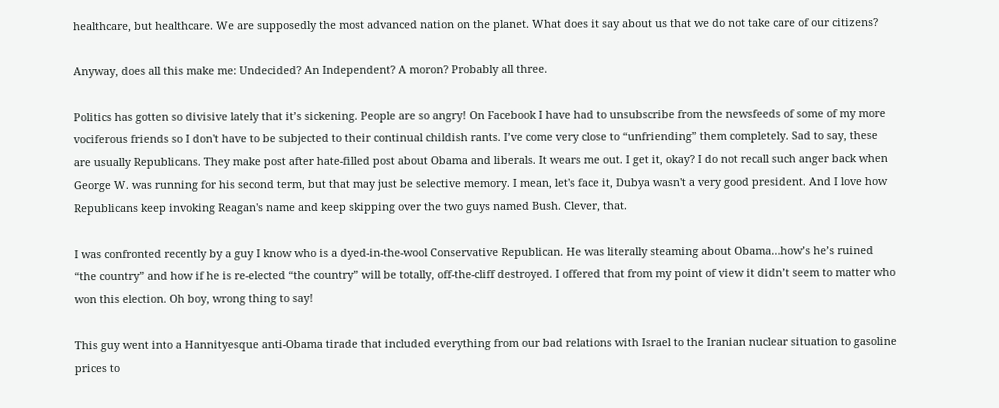healthcare, but healthcare. We are supposedly the most advanced nation on the planet. What does it say about us that we do not take care of our citizens?

Anyway, does all this make me: Undecided? An Independent? A moron? Probably all three.

Politics has gotten so divisive lately that it’s sickening. People are so angry! On Facebook I have had to unsubscribe from the newsfeeds of some of my more vociferous friends so I don't have to be subjected to their continual childish rants. I’ve come very close to “unfriending” them completely. Sad to say, these are usually Republicans. They make post after hate-filled post about Obama and liberals. It wears me out. I get it, okay? I do not recall such anger back when George W. was running for his second term, but that may just be selective memory. I mean, let's face it, Dubya wasn't a very good president. And I love how Republicans keep invoking Reagan's name and keep skipping over the two guys named Bush. Clever, that.

I was confronted recently by a guy I know who is a dyed-in-the-wool Conservative Republican. He was literally steaming about Obama…how’s he’s ruined “the country” and how if he is re-elected “the country” will be totally, off-the-cliff destroyed. I offered that from my point of view it didn’t seem to matter who won this election. Oh boy, wrong thing to say!

This guy went into a Hannityesque anti-Obama tirade that included everything from our bad relations with Israel to the Iranian nuclear situation to gasoline prices to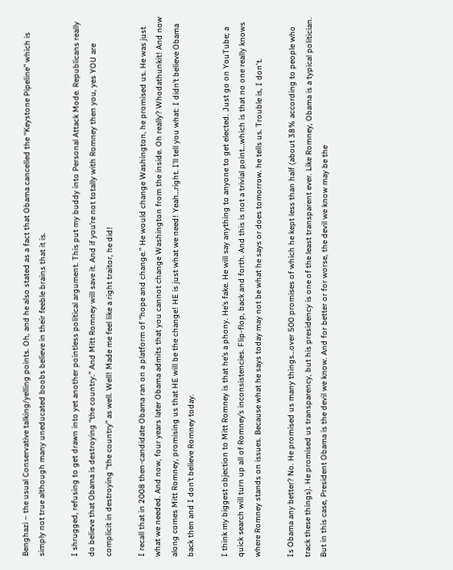Benghazi – the usual Conservative talking/yelling points. Oh, and he also stated as a fact that Obama cancelled the “Keystone Pipeline” which is simply not true although many uneducated boobs believe in their feeble brains that it is.

I shrugged, refusing to get drawn into yet another pointless political argument. This put my buddy into Personal Attack Mode. Republicans really do believe that Obama is destroying “the country.” And Mitt Romney will save it. And if you’re not totally with Romney then you, yes YOU are complicit in destroying “the country” as well. Well! Made me feel like a right traitor, he did!

I recall that in 2008 then-candidate Obama ran on a platform of “hope and change.” He would change Washington, he promised us. He was just what we needed. And now, four years later Obama admits that you cannot change Washington from the inside. Oh really? Whodathunkit! And now along comes Mitt Romney, promising us that HE will be the change! HE is just what we need! Yeah…right. I’ll tell you what: I didn’t believe Obama back then and I don’t believe Romney today.

I think my biggest objection to Mitt Romney is that he’s a phony. He’s fake. He will say anything to anyone to get elected. Just go on YouTube; a quick search will turn up all of Romney’s inconsistencies. Flip-flop, back and forth. And this is not a trivial point…which is that no one really knows where Romney stands on issues. Because what he says today may not be what he says or does tomorrow. he tells us. Trouble is, I don't.

Is Obama any better? No. He promised us many things…over 500 promises of which he kept less than half (about 38% according to people who track these things). He promised us transparency, but his presidency is one of the least transparent ever. Like Romney, Obama is a typical politician. But in this case, President Obama is the devil we know. And for better or for worse, the devil we know may be the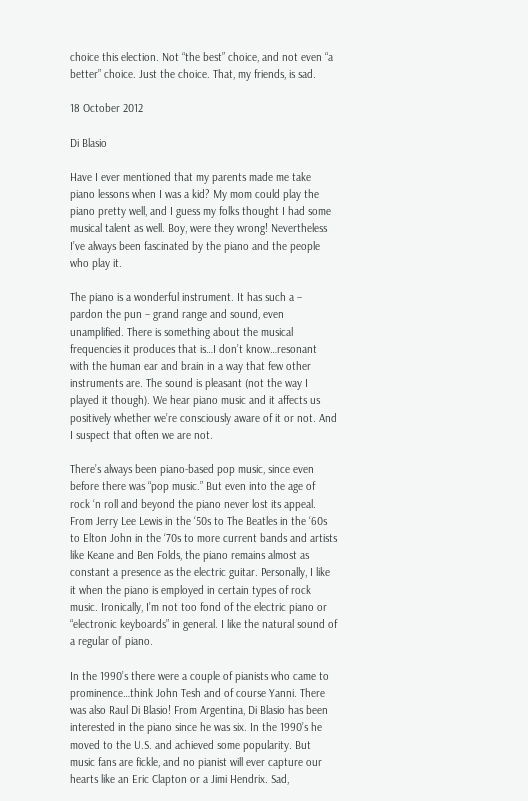choice this election. Not “the best” choice, and not even “a better” choice. Just the choice. That, my friends, is sad.

18 October 2012

Di Blasio

Have I ever mentioned that my parents made me take piano lessons when I was a kid? My mom could play the piano pretty well, and I guess my folks thought I had some musical talent as well. Boy, were they wrong! Nevertheless I’ve always been fascinated by the piano and the people who play it.

The piano is a wonderful instrument. It has such a – pardon the pun – grand range and sound, even unamplified. There is something about the musical frequencies it produces that is…I don’t know…resonant with the human ear and brain in a way that few other instruments are. The sound is pleasant (not the way I played it though). We hear piano music and it affects us positively whether we’re consciously aware of it or not. And I suspect that often we are not.

There’s always been piano-based pop music, since even before there was “pop music.” But even into the age of rock ‘n roll and beyond the piano never lost its appeal. From Jerry Lee Lewis in the ‘50s to The Beatles in the ‘60s to Elton John in the ‘70s to more current bands and artists like Keane and Ben Folds, the piano remains almost as constant a presence as the electric guitar. Personally, I like it when the piano is employed in certain types of rock music. Ironically, I’m not too fond of the electric piano or “electronic keyboards” in general. I like the natural sound of a regular ol’ piano.

In the 1990’s there were a couple of pianists who came to prominence…think John Tesh and of course Yanni. There was also Raul Di Blasio! From Argentina, Di Blasio has been interested in the piano since he was six. In the 1990’s he moved to the U.S. and achieved some popularity. But music fans are fickle, and no pianist will ever capture our hearts like an Eric Clapton or a Jimi Hendrix. Sad,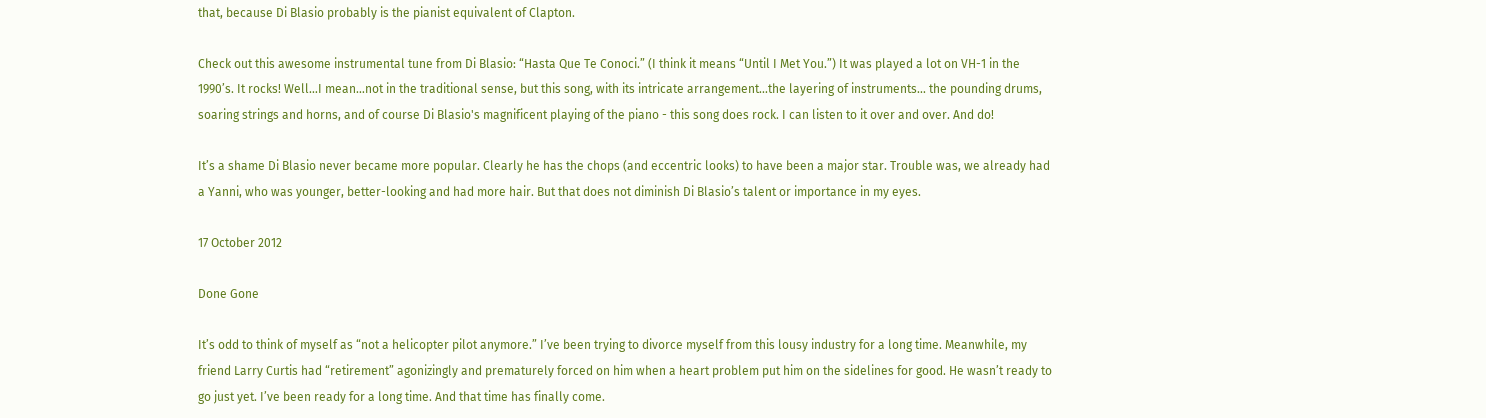that, because Di Blasio probably is the pianist equivalent of Clapton.

Check out this awesome instrumental tune from Di Blasio: “Hasta Que Te Conoci.” (I think it means “Until I Met You.”) It was played a lot on VH-1 in the 1990’s. It rocks! Well…I mean…not in the traditional sense, but this song, with its intricate arrangement...the layering of instruments... the pounding drums, soaring strings and horns, and of course Di Blasio's magnificent playing of the piano - this song does rock. I can listen to it over and over. And do!

It’s a shame Di Blasio never became more popular. Clearly he has the chops (and eccentric looks) to have been a major star. Trouble was, we already had a Yanni, who was younger, better-looking and had more hair. But that does not diminish Di Blasio’s talent or importance in my eyes.

17 October 2012

Done Gone

It’s odd to think of myself as “not a helicopter pilot anymore.” I’ve been trying to divorce myself from this lousy industry for a long time. Meanwhile, my friend Larry Curtis had “retirement” agonizingly and prematurely forced on him when a heart problem put him on the sidelines for good. He wasn’t ready to go just yet. I’ve been ready for a long time. And that time has finally come.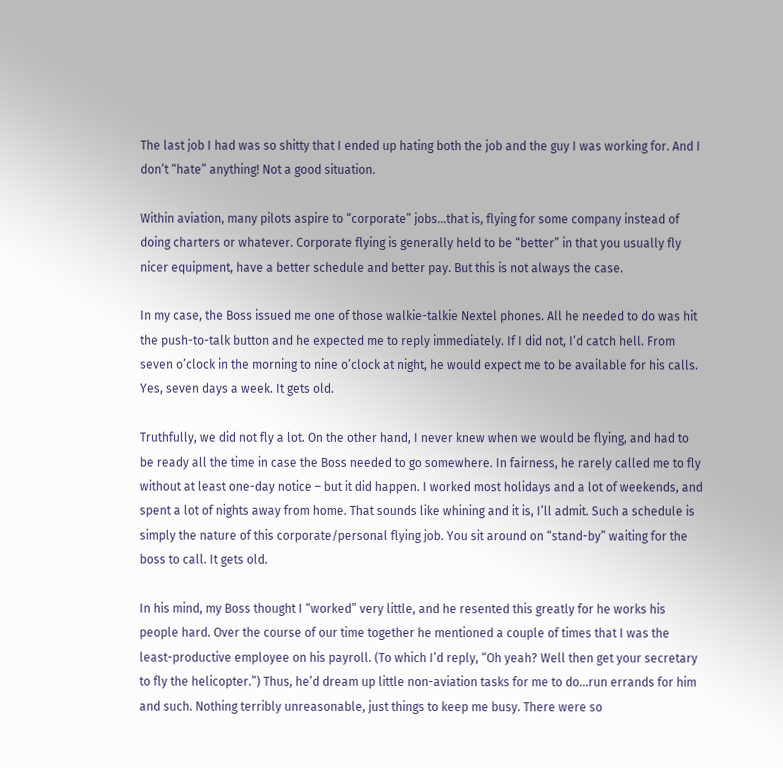The last job I had was so shitty that I ended up hating both the job and the guy I was working for. And I don’t “hate” anything! Not a good situation.

Within aviation, many pilots aspire to “corporate” jobs…that is, flying for some company instead of doing charters or whatever. Corporate flying is generally held to be “better” in that you usually fly nicer equipment, have a better schedule and better pay. But this is not always the case.

In my case, the Boss issued me one of those walkie-talkie Nextel phones. All he needed to do was hit the push-to-talk button and he expected me to reply immediately. If I did not, I’d catch hell. From seven o’clock in the morning to nine o’clock at night, he would expect me to be available for his calls. Yes, seven days a week. It gets old.

Truthfully, we did not fly a lot. On the other hand, I never knew when we would be flying, and had to be ready all the time in case the Boss needed to go somewhere. In fairness, he rarely called me to fly without at least one-day notice – but it did happen. I worked most holidays and a lot of weekends, and spent a lot of nights away from home. That sounds like whining and it is, I’ll admit. Such a schedule is simply the nature of this corporate/personal flying job. You sit around on “stand-by” waiting for the boss to call. It gets old.

In his mind, my Boss thought I “worked” very little, and he resented this greatly for he works his people hard. Over the course of our time together he mentioned a couple of times that I was the least-productive employee on his payroll. (To which I’d reply, “Oh yeah? Well then get your secretary to fly the helicopter.”) Thus, he’d dream up little non-aviation tasks for me to do…run errands for him and such. Nothing terribly unreasonable, just things to keep me busy. There were so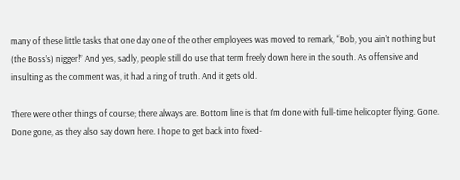many of these little tasks that one day one of the other employees was moved to remark, “Bob, you ain’t nothing but (the Boss’s) nigger!” And yes, sadly, people still do use that term freely down here in the south. As offensive and insulting as the comment was, it had a ring of truth. And it gets old.

There were other things of course; there always are. Bottom line is that I’m done with full-time helicopter flying. Gone. Done gone, as they also say down here. I hope to get back into fixed-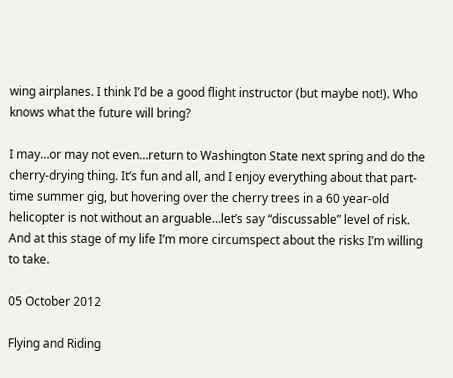wing airplanes. I think I’d be a good flight instructor (but maybe not!). Who knows what the future will bring?

I may…or may not even…return to Washington State next spring and do the cherry-drying thing. It’s fun and all, and I enjoy everything about that part-time summer gig, but hovering over the cherry trees in a 60 year-old helicopter is not without an arguable…let’s say “discussable” level of risk. And at this stage of my life I’m more circumspect about the risks I’m willing to take.

05 October 2012

Flying and Riding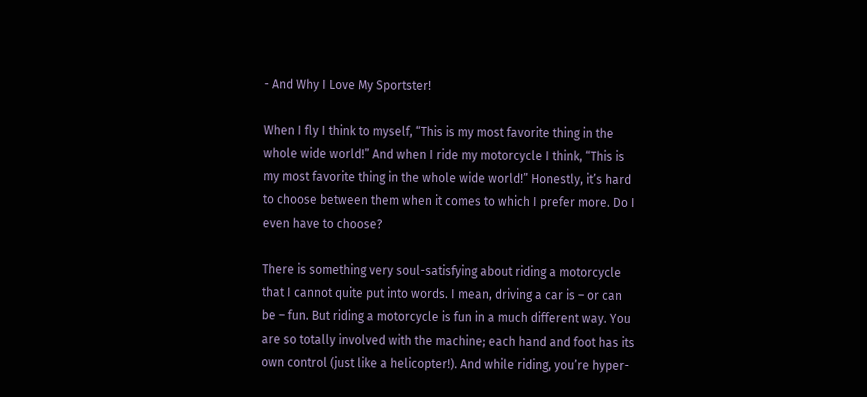- And Why I Love My Sportster!

When I fly I think to myself, “This is my most favorite thing in the whole wide world!” And when I ride my motorcycle I think, “This is my most favorite thing in the whole wide world!” Honestly, it’s hard to choose between them when it comes to which I prefer more. Do I even have to choose?

There is something very soul-satisfying about riding a motorcycle that I cannot quite put into words. I mean, driving a car is – or can be – fun. But riding a motorcycle is fun in a much different way. You are so totally involved with the machine; each hand and foot has its own control (just like a helicopter!). And while riding, you’re hyper-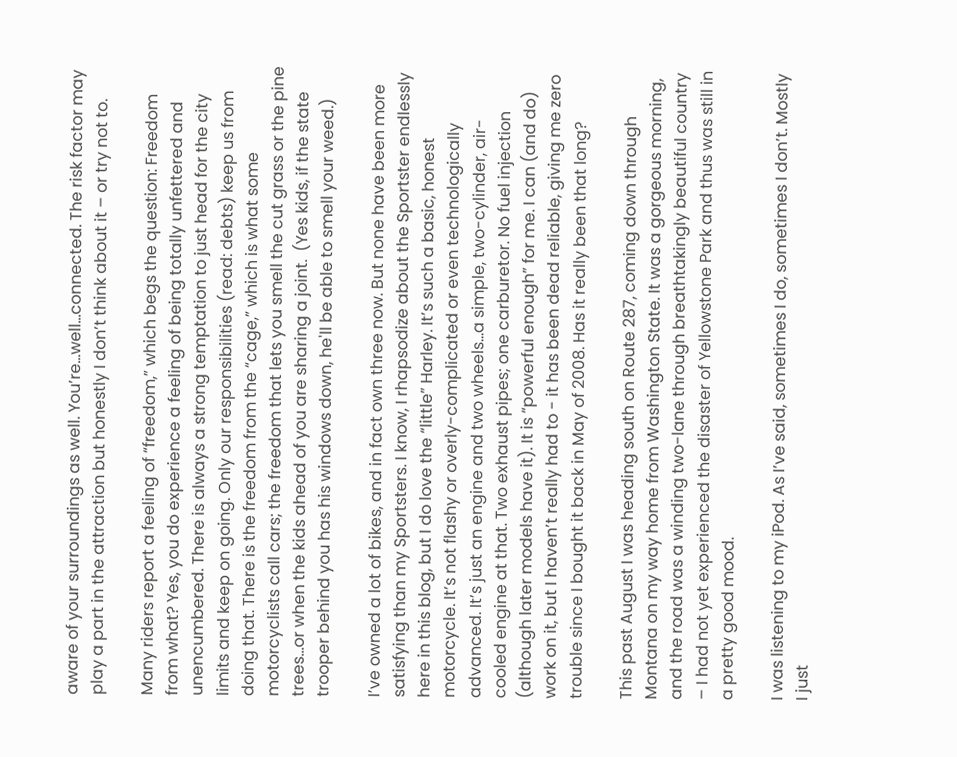aware of your surroundings as well. You’re…well…connected. The risk factor may play a part in the attraction but honestly I don’t think about it – or try not to.

Many riders report a feeling of “freedom,” which begs the question: Freedom from what? Yes, you do experience a feeling of being totally unfettered and unencumbered. There is always a strong temptation to just head for the city limits and keep on going. Only our responsibilities (read: debts) keep us from doing that. There is the freedom from the “cage,” which is what some motorcyclists call cars; the freedom that lets you smell the cut grass or the pine trees…or when the kids ahead of you are sharing a joint.  (Yes kids, if the state trooper behind you has his windows down, he'll be able to smell your weed.)

I’ve owned a lot of bikes, and in fact own three now. But none have been more satisfying than my Sportsters. I know, I rhapsodize about the Sportster endlessly here in this blog, but I do love the “little” Harley. It’s such a basic, honest motorcycle. It’s not flashy or overly-complicated or even technologically advanced. It’s just an engine and two wheels…a simple, two-cylinder, air-cooled engine at that. Two exhaust pipes; one carburetor. No fuel injection (although later models have it). It is “powerful enough” for me. I can (and do) work on it, but I haven’t really had to - it has been dead reliable, giving me zero trouble since I bought it back in May of 2008. Has it really been that long?

This past August I was heading south on Route 287, coming down through Montana on my way home from Washington State. It was a gorgeous morning, and the road was a winding two-lane through breathtakingly beautiful country – I had not yet experienced the disaster of Yellowstone Park and thus was still in a pretty good mood.

I was listening to my iPod. As I’ve said, sometimes I do, sometimes I don’t. Mostly I just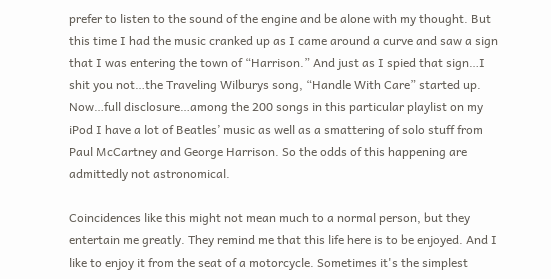prefer to listen to the sound of the engine and be alone with my thought. But this time I had the music cranked up as I came around a curve and saw a sign that I was entering the town of “Harrison.” And just as I spied that sign…I shit you not…the Traveling Wilburys song, “Handle With Care” started up. Now…full disclosure…among the 200 songs in this particular playlist on my iPod I have a lot of Beatles’ music as well as a smattering of solo stuff from Paul McCartney and George Harrison. So the odds of this happening are admittedly not astronomical.

Coincidences like this might not mean much to a normal person, but they entertain me greatly. They remind me that this life here is to be enjoyed. And I like to enjoy it from the seat of a motorcycle. Sometimes it's the simplest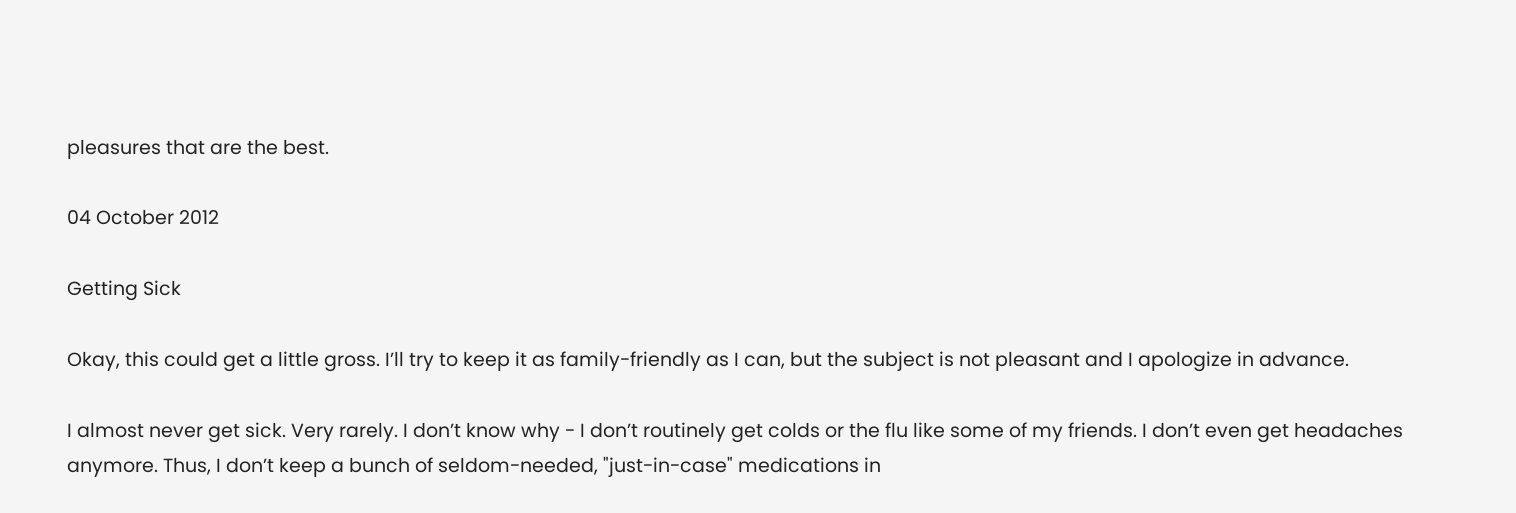pleasures that are the best.

04 October 2012

Getting Sick

Okay, this could get a little gross. I’ll try to keep it as family-friendly as I can, but the subject is not pleasant and I apologize in advance.

I almost never get sick. Very rarely. I don’t know why - I don’t routinely get colds or the flu like some of my friends. I don’t even get headaches anymore. Thus, I don’t keep a bunch of seldom-needed, "just-in-case" medications in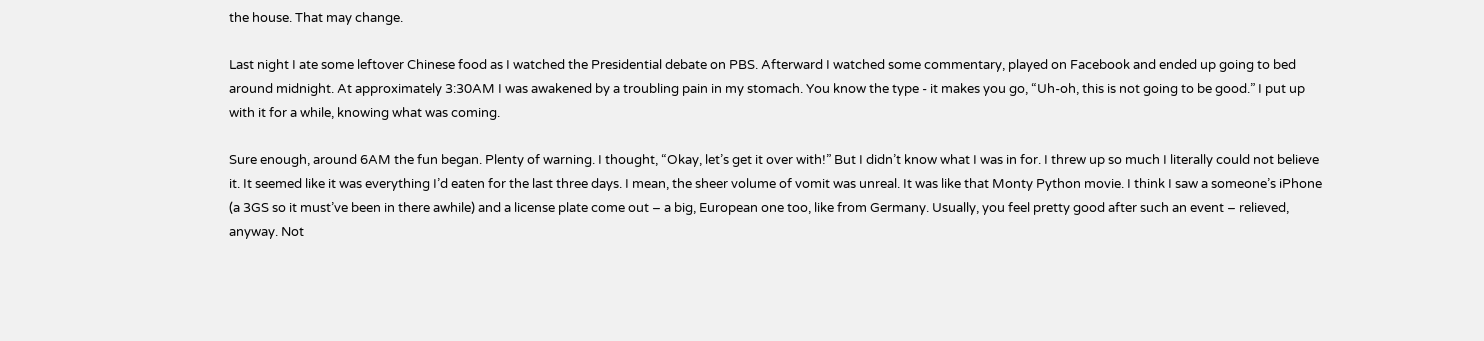the house. That may change.

Last night I ate some leftover Chinese food as I watched the Presidential debate on PBS. Afterward I watched some commentary, played on Facebook and ended up going to bed around midnight. At approximately 3:30AM I was awakened by a troubling pain in my stomach. You know the type - it makes you go, “Uh-oh, this is not going to be good.” I put up with it for a while, knowing what was coming.

Sure enough, around 6AM the fun began. Plenty of warning. I thought, “Okay, let’s get it over with!” But I didn’t know what I was in for. I threw up so much I literally could not believe it. It seemed like it was everything I’d eaten for the last three days. I mean, the sheer volume of vomit was unreal. It was like that Monty Python movie. I think I saw a someone’s iPhone (a 3GS so it must’ve been in there awhile) and a license plate come out – a big, European one too, like from Germany. Usually, you feel pretty good after such an event – relieved, anyway. Not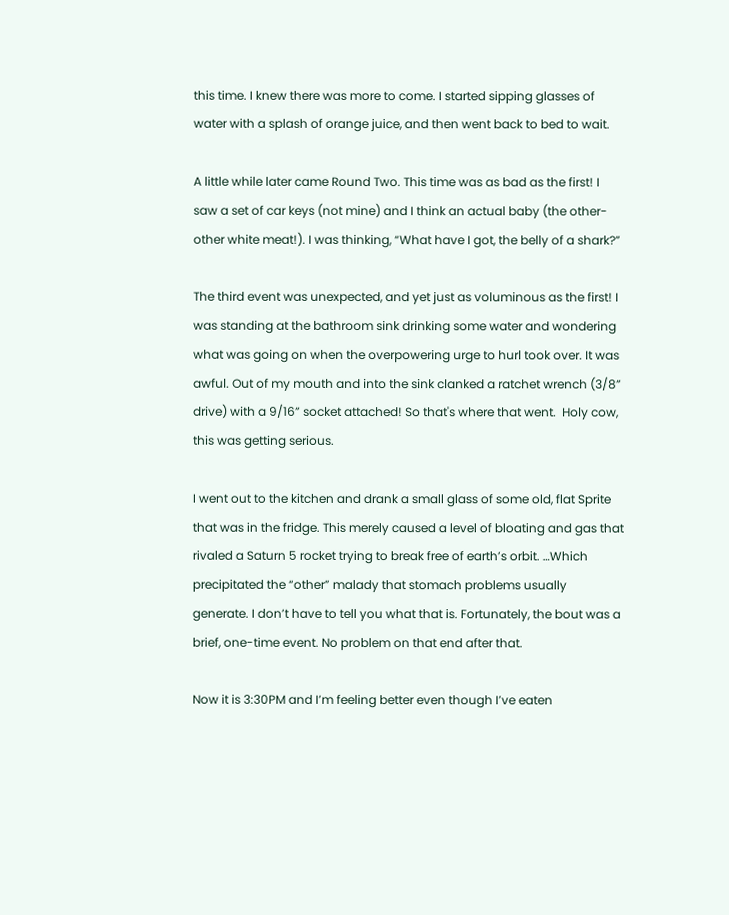this time. I knew there was more to come. I started sipping glasses of water with a splash of orange juice, and then went back to bed to wait.

A little while later came Round Two. This time was as bad as the first! I saw a set of car keys (not mine) and I think an actual baby (the other-other white meat!). I was thinking, “What have I got, the belly of a shark?”

The third event was unexpected, and yet just as voluminous as the first! I was standing at the bathroom sink drinking some water and wondering what was going on when the overpowering urge to hurl took over. It was awful. Out of my mouth and into the sink clanked a ratchet wrench (3/8” drive) with a 9/16” socket attached! So that's where that went.  Holy cow, this was getting serious.

I went out to the kitchen and drank a small glass of some old, flat Sprite that was in the fridge. This merely caused a level of bloating and gas that rivaled a Saturn 5 rocket trying to break free of earth’s orbit. …Which precipitated the “other” malady that stomach problems usually generate. I don’t have to tell you what that is. Fortunately, the bout was a brief, one-time event. No problem on that end after that.

Now it is 3:30PM and I’m feeling better even though I’ve eaten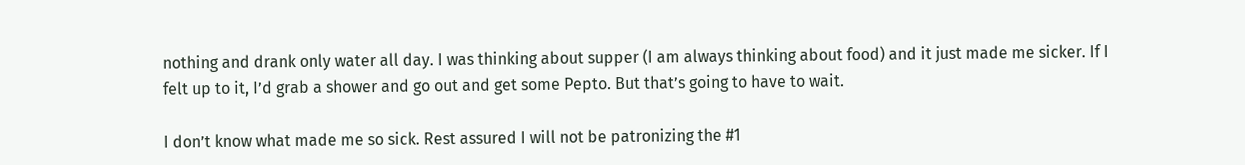nothing and drank only water all day. I was thinking about supper (I am always thinking about food) and it just made me sicker. If I felt up to it, I’d grab a shower and go out and get some Pepto. But that’s going to have to wait.

I don’t know what made me so sick. Rest assured I will not be patronizing the #1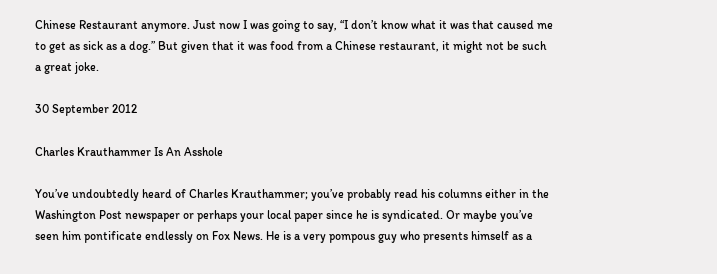Chinese Restaurant anymore. Just now I was going to say, “I don’t know what it was that caused me to get as sick as a dog.” But given that it was food from a Chinese restaurant, it might not be such a great joke.

30 September 2012

Charles Krauthammer Is An Asshole

You’ve undoubtedly heard of Charles Krauthammer; you’ve probably read his columns either in the Washington Post newspaper or perhaps your local paper since he is syndicated. Or maybe you’ve seen him pontificate endlessly on Fox News. He is a very pompous guy who presents himself as a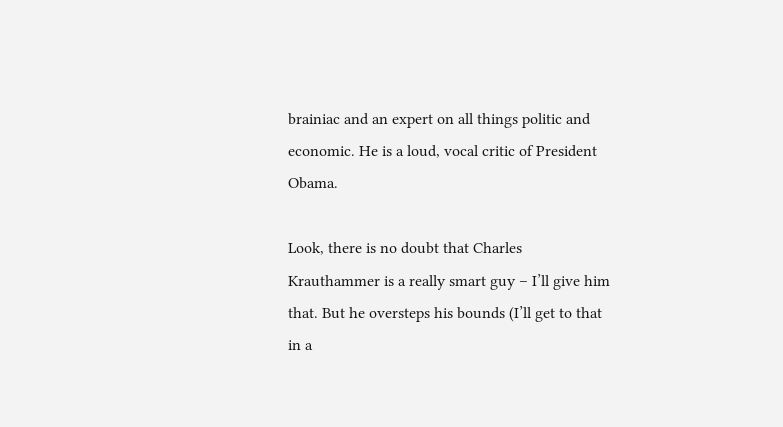brainiac and an expert on all things politic and economic. He is a loud, vocal critic of President Obama.

Look, there is no doubt that Charles Krauthammer is a really smart guy – I’ll give him that. But he oversteps his bounds (I’ll get to that in a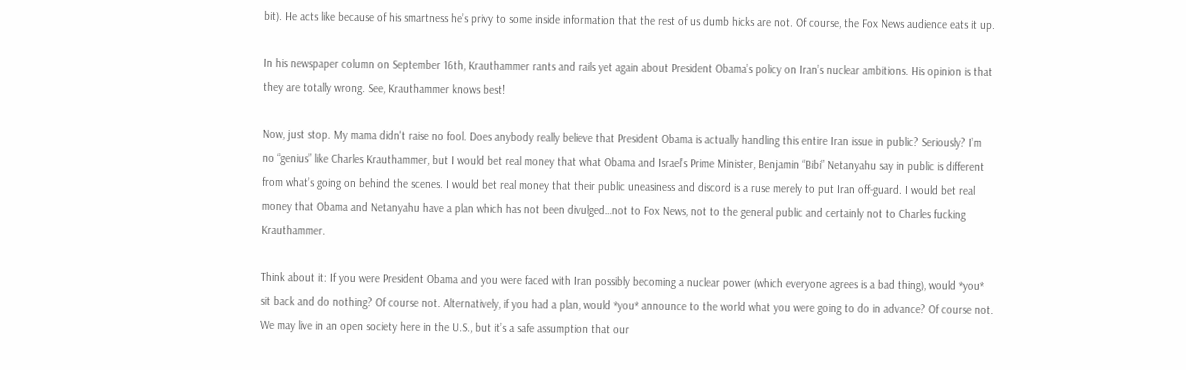bit). He acts like because of his smartness he’s privy to some inside information that the rest of us dumb hicks are not. Of course, the Fox News audience eats it up.

In his newspaper column on September 16th, Krauthammer rants and rails yet again about President Obama’s policy on Iran’s nuclear ambitions. His opinion is that they are totally wrong. See, Krauthammer knows best!

Now, just stop. My mama didn't raise no fool. Does anybody really believe that President Obama is actually handling this entire Iran issue in public? Seriously? I’m no “genius” like Charles Krauthammer, but I would bet real money that what Obama and Israel’s Prime Minister, Benjamin “Bibi” Netanyahu say in public is different from what’s going on behind the scenes. I would bet real money that their public uneasiness and discord is a ruse merely to put Iran off-guard. I would bet real money that Obama and Netanyahu have a plan which has not been divulged…not to Fox News, not to the general public and certainly not to Charles fucking Krauthammer.

Think about it: If you were President Obama and you were faced with Iran possibly becoming a nuclear power (which everyone agrees is a bad thing), would *you* sit back and do nothing? Of course not. Alternatively, if you had a plan, would *you* announce to the world what you were going to do in advance? Of course not. We may live in an open society here in the U.S., but it’s a safe assumption that our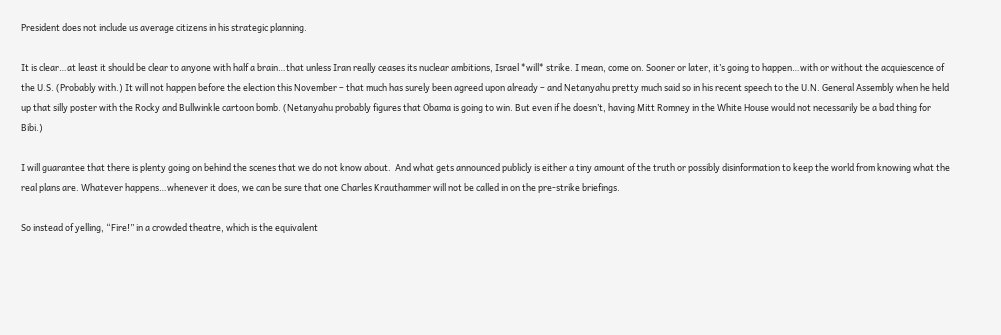President does not include us average citizens in his strategic planning.

It is clear…at least it should be clear to anyone with half a brain…that unless Iran really ceases its nuclear ambitions, Israel *will* strike. I mean, come on. Sooner or later, it’s going to happen…with or without the acquiescence of the U.S. (Probably with.) It will not happen before the election this November – that much has surely been agreed upon already – and Netanyahu pretty much said so in his recent speech to the U.N. General Assembly when he held up that silly poster with the Rocky and Bullwinkle cartoon bomb. (Netanyahu probably figures that Obama is going to win. But even if he doesn’t, having Mitt Romney in the White House would not necessarily be a bad thing for Bibi.)

I will guarantee that there is plenty going on behind the scenes that we do not know about.  And what gets announced publicly is either a tiny amount of the truth or possibly disinformation to keep the world from knowing what the real plans are. Whatever happens…whenever it does, we can be sure that one Charles Krauthammer will not be called in on the pre-strike briefings.

So instead of yelling, “Fire!” in a crowded theatre, which is the equivalent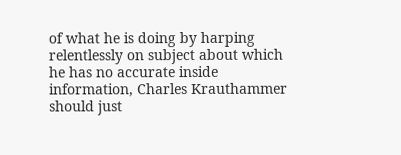of what he is doing by harping relentlessly on subject about which he has no accurate inside information, Charles Krauthammer should just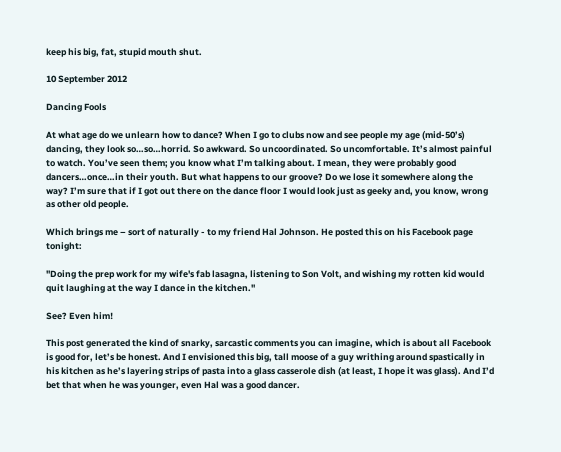keep his big, fat, stupid mouth shut.

10 September 2012

Dancing Fools

At what age do we unlearn how to dance? When I go to clubs now and see people my age (mid-50’s) dancing, they look so…so…horrid. So awkward. So uncoordinated. So uncomfortable. It’s almost painful to watch. You’ve seen them; you know what I’m talking about. I mean, they were probably good dancers…once…in their youth. But what happens to our groove? Do we lose it somewhere along the way? I’m sure that if I got out there on the dance floor I would look just as geeky and, you know, wrong as other old people.

Which brings me – sort of naturally - to my friend Hal Johnson. He posted this on his Facebook page tonight:

"Doing the prep work for my wife's fab lasagna, listening to Son Volt, and wishing my rotten kid would quit laughing at the way I dance in the kitchen."

See? Even him!

This post generated the kind of snarky, sarcastic comments you can imagine, which is about all Facebook is good for, let’s be honest. And I envisioned this big, tall moose of a guy writhing around spastically in his kitchen as he’s layering strips of pasta into a glass casserole dish (at least, I hope it was glass). And I’d bet that when he was younger, even Hal was a good dancer.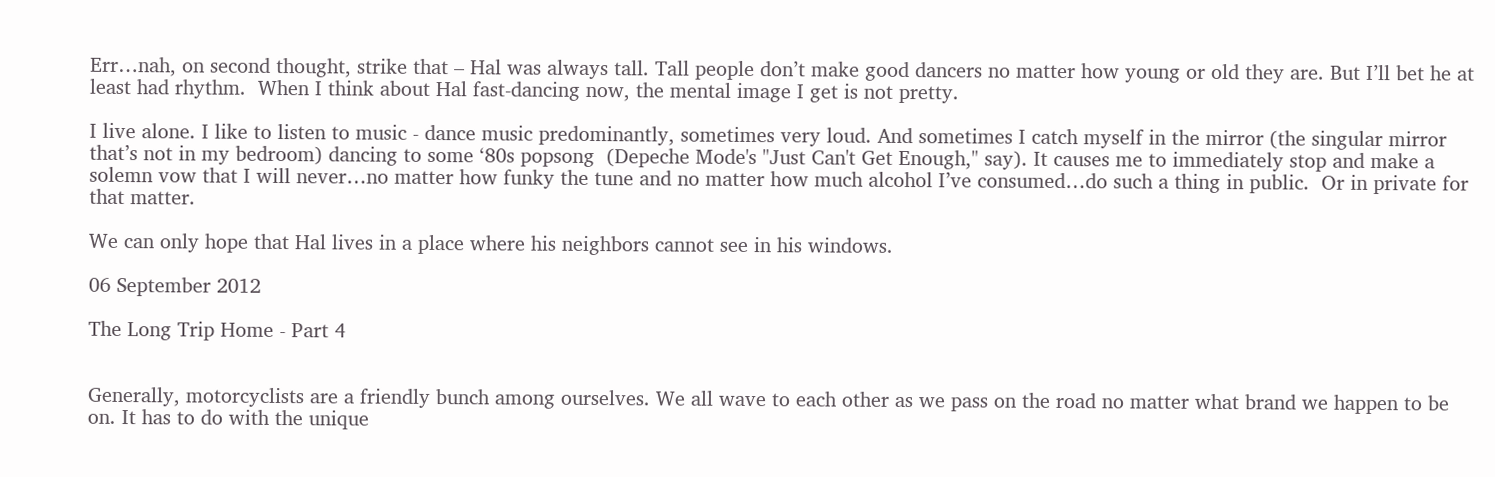Err…nah, on second thought, strike that – Hal was always tall. Tall people don’t make good dancers no matter how young or old they are. But I’ll bet he at least had rhythm.  When I think about Hal fast-dancing now, the mental image I get is not pretty.

I live alone. I like to listen to music - dance music predominantly, sometimes very loud. And sometimes I catch myself in the mirror (the singular mirror that’s not in my bedroom) dancing to some ‘80s popsong  (Depeche Mode's "Just Can't Get Enough," say). It causes me to immediately stop and make a solemn vow that I will never…no matter how funky the tune and no matter how much alcohol I’ve consumed…do such a thing in public.  Or in private for that matter.

We can only hope that Hal lives in a place where his neighbors cannot see in his windows.

06 September 2012

The Long Trip Home - Part 4


Generally, motorcyclists are a friendly bunch among ourselves. We all wave to each other as we pass on the road no matter what brand we happen to be on. It has to do with the unique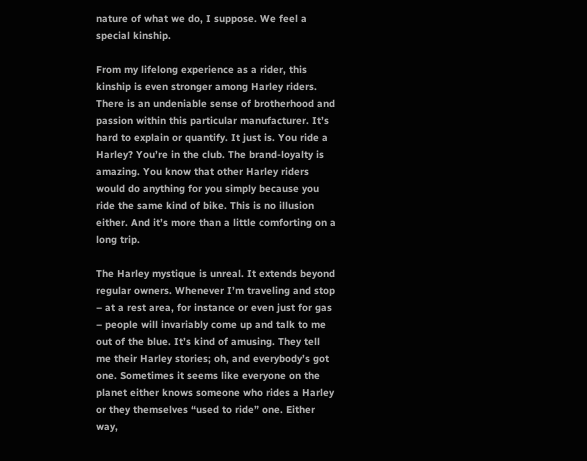nature of what we do, I suppose. We feel a special kinship.

From my lifelong experience as a rider, this kinship is even stronger among Harley riders. There is an undeniable sense of brotherhood and passion within this particular manufacturer. It’s hard to explain or quantify. It just is. You ride a Harley? You’re in the club. The brand-loyalty is amazing. You know that other Harley riders would do anything for you simply because you ride the same kind of bike. This is no illusion either. And it’s more than a little comforting on a long trip.

The Harley mystique is unreal. It extends beyond regular owners. Whenever I’m traveling and stop – at a rest area, for instance or even just for gas – people will invariably come up and talk to me out of the blue. It’s kind of amusing. They tell me their Harley stories; oh, and everybody’s got one. Sometimes it seems like everyone on the planet either knows someone who rides a Harley or they themselves “used to ride” one. Either way,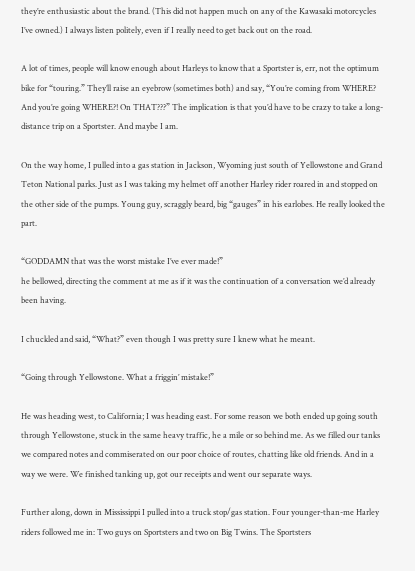they’re enthusiastic about the brand. (This did not happen much on any of the Kawasaki motorcycles I’ve owned.) I always listen politely, even if I really need to get back out on the road.

A lot of times, people will know enough about Harleys to know that a Sportster is, err, not the optimum bike for “touring.” They’ll raise an eyebrow (sometimes both) and say, “You’re coming from WHERE? And you’re going WHERE?! On THAT???” The implication is that you’d have to be crazy to take a long-distance trip on a Sportster. And maybe I am.

On the way home, I pulled into a gas station in Jackson, Wyoming just south of Yellowstone and Grand Teton National parks. Just as I was taking my helmet off another Harley rider roared in and stopped on the other side of the pumps. Young guy, scraggly beard, big “gauges” in his earlobes. He really looked the part.

“GODDAMN that was the worst mistake I’ve ever made!”
he bellowed, directing the comment at me as if it was the continuation of a conversation we’d already been having.

I chuckled and said, “What?” even though I was pretty sure I knew what he meant.

“Going through Yellowstone. What a friggin’ mistake!”

He was heading west, to California; I was heading east. For some reason we both ended up going south through Yellowstone, stuck in the same heavy traffic, he a mile or so behind me. As we filled our tanks we compared notes and commiserated on our poor choice of routes, chatting like old friends. And in a way we were. We finished tanking up, got our receipts and went our separate ways.

Further along, down in Mississippi I pulled into a truck stop/gas station. Four younger-than-me Harley riders followed me in: Two guys on Sportsters and two on Big Twins. The Sportsters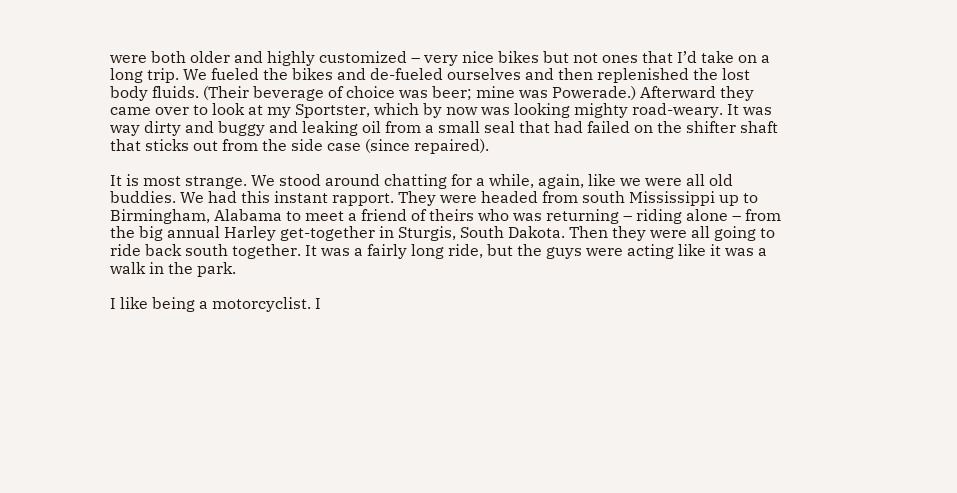were both older and highly customized – very nice bikes but not ones that I’d take on a long trip. We fueled the bikes and de-fueled ourselves and then replenished the lost body fluids. (Their beverage of choice was beer; mine was Powerade.) Afterward they came over to look at my Sportster, which by now was looking mighty road-weary. It was way dirty and buggy and leaking oil from a small seal that had failed on the shifter shaft that sticks out from the side case (since repaired).

It is most strange. We stood around chatting for a while, again, like we were all old buddies. We had this instant rapport. They were headed from south Mississippi up to Birmingham, Alabama to meet a friend of theirs who was returning – riding alone – from the big annual Harley get-together in Sturgis, South Dakota. Then they were all going to ride back south together. It was a fairly long ride, but the guys were acting like it was a walk in the park.

I like being a motorcyclist. I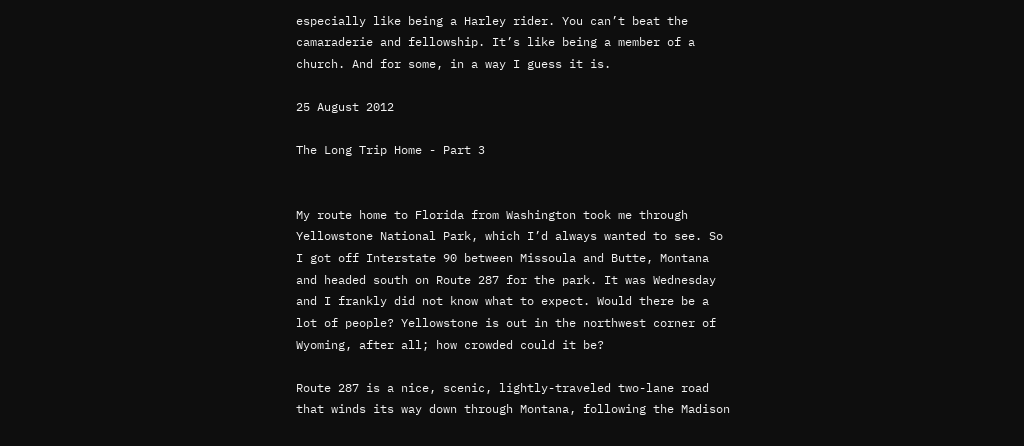especially like being a Harley rider. You can’t beat the camaraderie and fellowship. It’s like being a member of a church. And for some, in a way I guess it is.

25 August 2012

The Long Trip Home - Part 3


My route home to Florida from Washington took me through Yellowstone National Park, which I’d always wanted to see. So I got off Interstate 90 between Missoula and Butte, Montana and headed south on Route 287 for the park. It was Wednesday and I frankly did not know what to expect. Would there be a lot of people? Yellowstone is out in the northwest corner of Wyoming, after all; how crowded could it be?

Route 287 is a nice, scenic, lightly-traveled two-lane road that winds its way down through Montana, following the Madison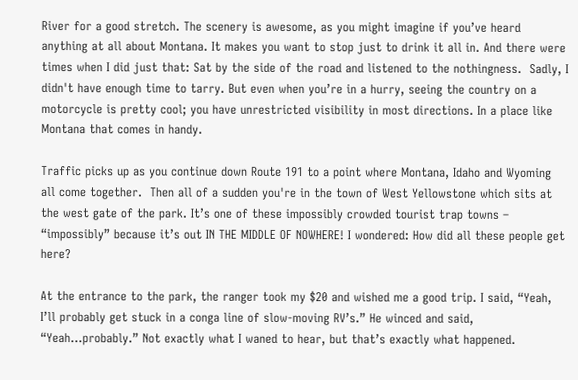River for a good stretch. The scenery is awesome, as you might imagine if you’ve heard anything at all about Montana. It makes you want to stop just to drink it all in. And there were times when I did just that: Sat by the side of the road and listened to the nothingness.  Sadly, I didn't have enough time to tarry. But even when you’re in a hurry, seeing the country on a motorcycle is pretty cool; you have unrestricted visibility in most directions. In a place like Montana that comes in handy.

Traffic picks up as you continue down Route 191 to a point where Montana, Idaho and Wyoming all come together.  Then all of a sudden you're in the town of West Yellowstone which sits at the west gate of the park. It’s one of these impossibly crowded tourist trap towns – “impossibly” because it’s out IN THE MIDDLE OF NOWHERE! I wondered: How did all these people get here?

At the entrance to the park, the ranger took my $20 and wished me a good trip. I said, “Yeah, I’ll probably get stuck in a conga line of slow-moving RV’s.” He winced and said, “Yeah…probably.” Not exactly what I waned to hear, but that’s exactly what happened.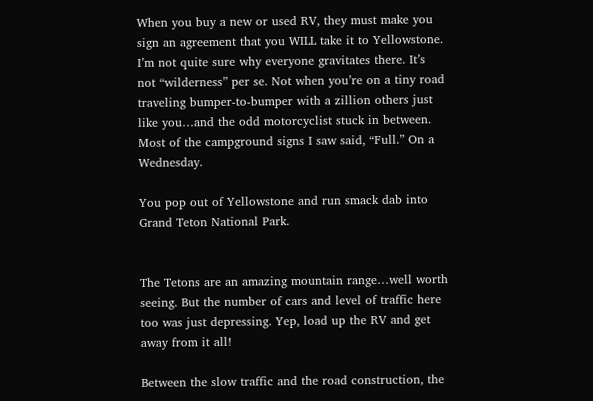When you buy a new or used RV, they must make you sign an agreement that you WILL take it to Yellowstone. I’m not quite sure why everyone gravitates there. It’s not “wilderness” per se. Not when you’re on a tiny road traveling bumper-to-bumper with a zillion others just like you…and the odd motorcyclist stuck in between. Most of the campground signs I saw said, “Full.” On a Wednesday.

You pop out of Yellowstone and run smack dab into Grand Teton National Park.


The Tetons are an amazing mountain range…well worth seeing. But the number of cars and level of traffic here too was just depressing. Yep, load up the RV and get away from it all!

Between the slow traffic and the road construction, the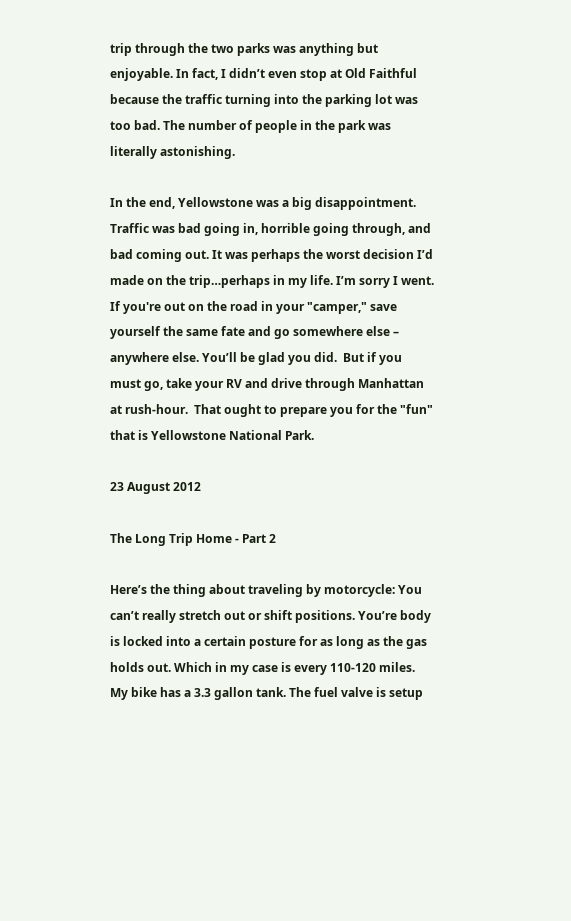trip through the two parks was anything but enjoyable. In fact, I didn’t even stop at Old Faithful because the traffic turning into the parking lot was too bad. The number of people in the park was literally astonishing.

In the end, Yellowstone was a big disappointment. Traffic was bad going in, horrible going through, and bad coming out. It was perhaps the worst decision I’d made on the trip…perhaps in my life. I’m sorry I went.  If you're out on the road in your "camper," save yourself the same fate and go somewhere else – anywhere else. You’ll be glad you did.  But if you must go, take your RV and drive through Manhattan at rush-hour.  That ought to prepare you for the "fun" that is Yellowstone National Park.

23 August 2012

The Long Trip Home - Part 2

Here’s the thing about traveling by motorcycle: You can’t really stretch out or shift positions. You’re body is locked into a certain posture for as long as the gas holds out. Which in my case is every 110-120 miles. My bike has a 3.3 gallon tank. The fuel valve is setup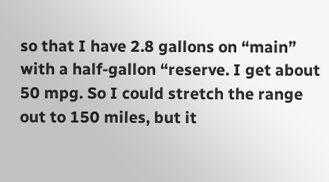so that I have 2.8 gallons on “main” with a half-gallon “reserve. I get about 50 mpg. So I could stretch the range out to 150 miles, but it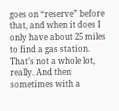goes on “reserve” before that, and when it does I only have about 25 miles to find a gas station. That’s not a whole lot, really. And then sometimes with a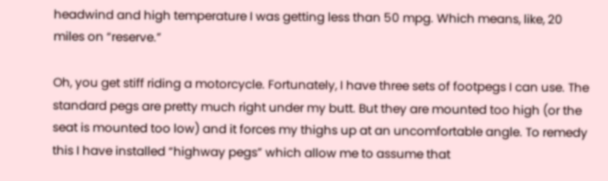headwind and high temperature I was getting less than 50 mpg. Which means, like, 20 miles on “reserve.”

Oh, you get stiff riding a motorcycle. Fortunately, I have three sets of footpegs I can use. The standard pegs are pretty much right under my butt. But they are mounted too high (or the seat is mounted too low) and it forces my thighs up at an uncomfortable angle. To remedy this I have installed “highway pegs” which allow me to assume that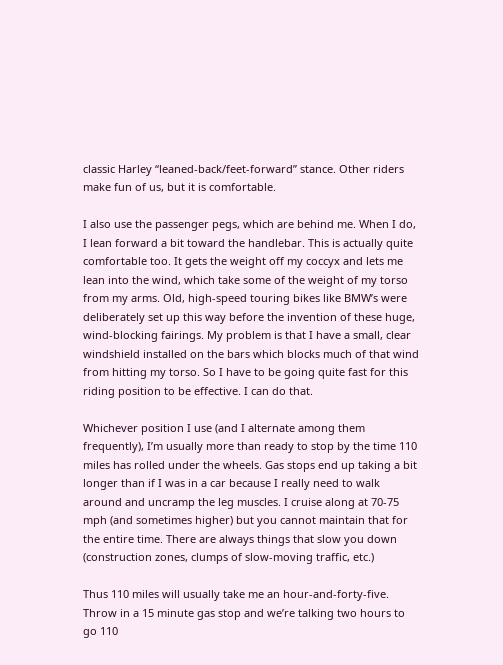classic Harley “leaned-back/feet-forward” stance. Other riders make fun of us, but it is comfortable.

I also use the passenger pegs, which are behind me. When I do, I lean forward a bit toward the handlebar. This is actually quite comfortable too. It gets the weight off my coccyx and lets me lean into the wind, which take some of the weight of my torso from my arms. Old, high-speed touring bikes like BMW’s were deliberately set up this way before the invention of these huge, wind-blocking fairings. My problem is that I have a small, clear windshield installed on the bars which blocks much of that wind from hitting my torso. So I have to be going quite fast for this riding position to be effective. I can do that.

Whichever position I use (and I alternate among them frequently), I’m usually more than ready to stop by the time 110 miles has rolled under the wheels. Gas stops end up taking a bit longer than if I was in a car because I really need to walk around and uncramp the leg muscles. I cruise along at 70-75 mph (and sometimes higher) but you cannot maintain that for the entire time. There are always things that slow you down (construction zones, clumps of slow-moving traffic, etc.)

Thus 110 miles will usually take me an hour-and-forty-five. Throw in a 15 minute gas stop and we’re talking two hours to go 110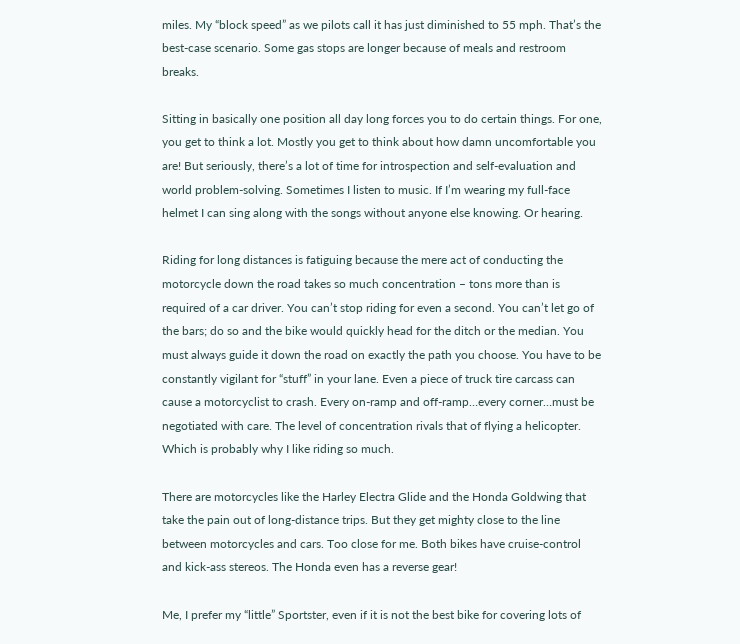miles. My “block speed” as we pilots call it has just diminished to 55 mph. That’s the best-case scenario. Some gas stops are longer because of meals and restroom breaks.

Sitting in basically one position all day long forces you to do certain things. For one, you get to think a lot. Mostly you get to think about how damn uncomfortable you are! But seriously, there’s a lot of time for introspection and self-evaluation and world problem-solving. Sometimes I listen to music. If I’m wearing my full-face helmet I can sing along with the songs without anyone else knowing. Or hearing.

Riding for long distances is fatiguing because the mere act of conducting the motorcycle down the road takes so much concentration – tons more than is required of a car driver. You can’t stop riding for even a second. You can’t let go of the bars; do so and the bike would quickly head for the ditch or the median. You must always guide it down the road on exactly the path you choose. You have to be constantly vigilant for “stuff” in your lane. Even a piece of truck tire carcass can cause a motorcyclist to crash. Every on-ramp and off-ramp…every corner…must be negotiated with care. The level of concentration rivals that of flying a helicopter. Which is probably why I like riding so much.

There are motorcycles like the Harley Electra Glide and the Honda Goldwing that take the pain out of long-distance trips. But they get mighty close to the line between motorcycles and cars. Too close for me. Both bikes have cruise-control and kick-ass stereos. The Honda even has a reverse gear!

Me, I prefer my “little” Sportster, even if it is not the best bike for covering lots of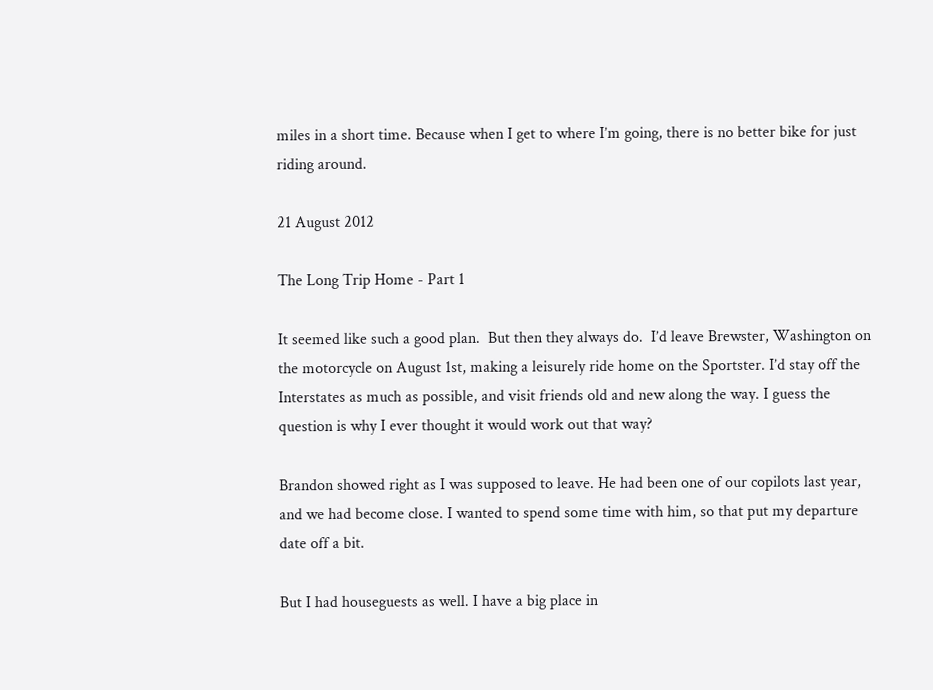miles in a short time. Because when I get to where I’m going, there is no better bike for just riding around.

21 August 2012

The Long Trip Home - Part 1

It seemed like such a good plan.  But then they always do.  I’d leave Brewster, Washington on the motorcycle on August 1st, making a leisurely ride home on the Sportster. I’d stay off the Interstates as much as possible, and visit friends old and new along the way. I guess the question is why I ever thought it would work out that way?

Brandon showed right as I was supposed to leave. He had been one of our copilots last year, and we had become close. I wanted to spend some time with him, so that put my departure date off a bit.

But I had houseguests as well. I have a big place in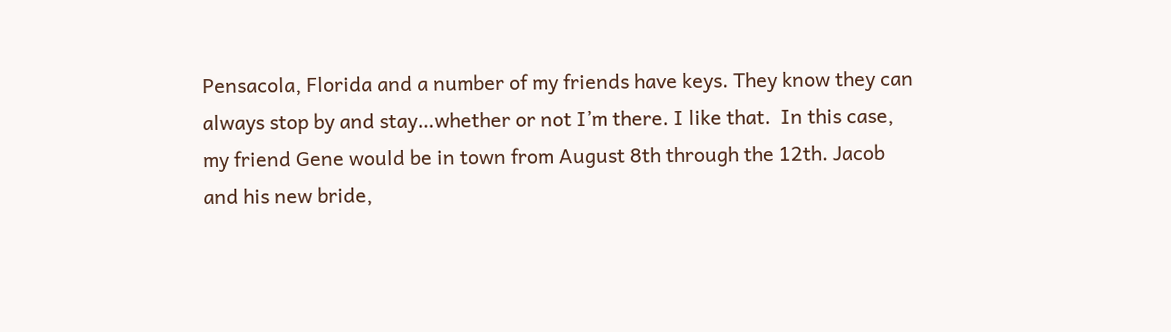Pensacola, Florida and a number of my friends have keys. They know they can always stop by and stay…whether or not I’m there. I like that.  In this case, my friend Gene would be in town from August 8th through the 12th. Jacob and his new bride,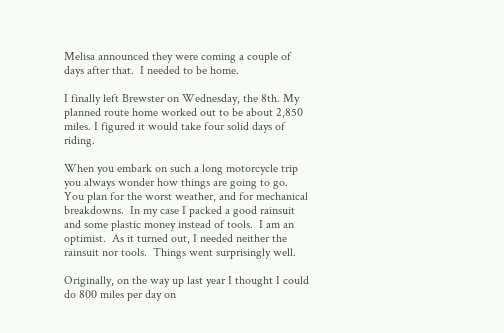Melisa announced they were coming a couple of days after that.  I needed to be home.

I finally left Brewster on Wednesday, the 8th. My planned route home worked out to be about 2,850 miles. I figured it would take four solid days of riding.

When you embark on such a long motorcycle trip you always wonder how things are going to go.  You plan for the worst weather, and for mechanical breakdowns.  In my case I packed a good rainsuit and some plastic money instead of tools.  I am an optimist.  As it turned out, I needed neither the rainsuit nor tools.  Things went surprisingly well.

Originally, on the way up last year I thought I could do 800 miles per day on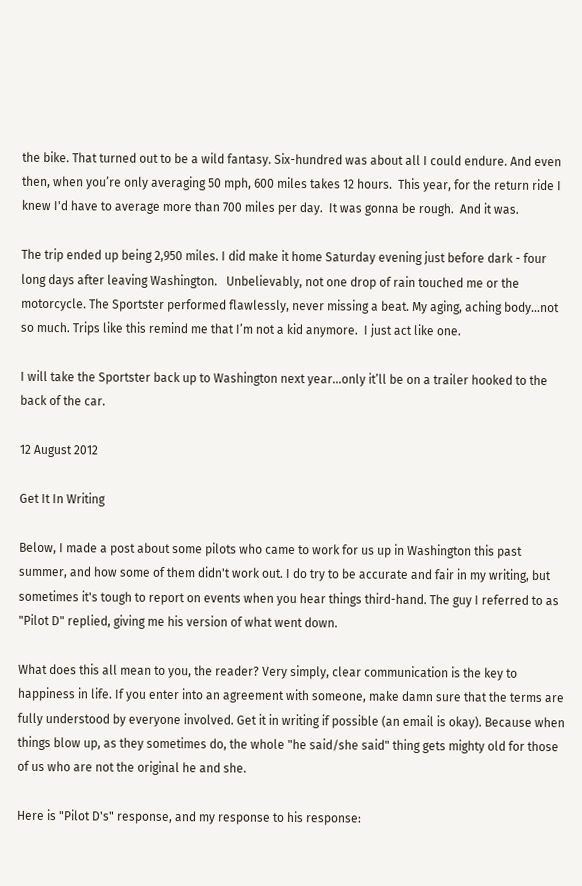the bike. That turned out to be a wild fantasy. Six-hundred was about all I could endure. And even then, when you’re only averaging 50 mph, 600 miles takes 12 hours.  This year, for the return ride I knew I'd have to average more than 700 miles per day.  It was gonna be rough.  And it was.

The trip ended up being 2,950 miles. I did make it home Saturday evening just before dark - four long days after leaving Washington.   Unbelievably, not one drop of rain touched me or the motorcycle. The Sportster performed flawlessly, never missing a beat. My aging, aching body…not so much. Trips like this remind me that I’m not a kid anymore.  I just act like one.

I will take the Sportster back up to Washington next year…only it’ll be on a trailer hooked to the back of the car.

12 August 2012

Get It In Writing

Below, I made a post about some pilots who came to work for us up in Washington this past summer, and how some of them didn't work out. I do try to be accurate and fair in my writing, but sometimes it's tough to report on events when you hear things third-hand. The guy I referred to as "Pilot D" replied, giving me his version of what went down.

What does this all mean to you, the reader? Very simply, clear communication is the key to happiness in life. If you enter into an agreement with someone, make damn sure that the terms are fully understood by everyone involved. Get it in writing if possible (an email is okay). Because when things blow up, as they sometimes do, the whole "he said/she said" thing gets mighty old for those of us who are not the original he and she.

Here is "Pilot D's" response, and my response to his response: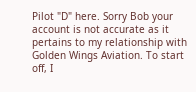Pilot "D" here. Sorry Bob your account is not accurate as it pertains to my relationship with Golden Wings Aviation. To start off, I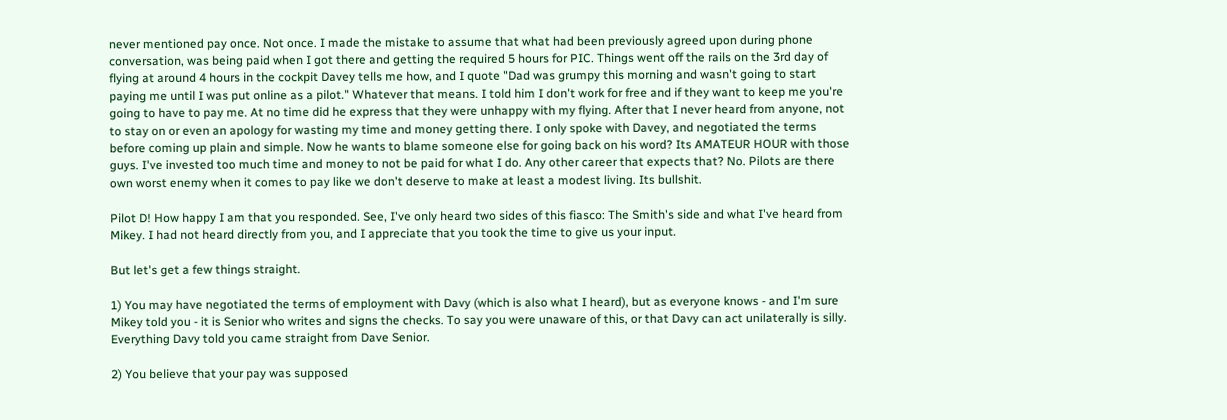never mentioned pay once. Not once. I made the mistake to assume that what had been previously agreed upon during phone conversation, was being paid when I got there and getting the required 5 hours for PIC. Things went off the rails on the 3rd day of flying at around 4 hours in the cockpit Davey tells me how, and I quote "Dad was grumpy this morning and wasn't going to start paying me until I was put online as a pilot." Whatever that means. I told him I don't work for free and if they want to keep me you're going to have to pay me. At no time did he express that they were unhappy with my flying. After that I never heard from anyone, not to stay on or even an apology for wasting my time and money getting there. I only spoke with Davey, and negotiated the terms before coming up plain and simple. Now he wants to blame someone else for going back on his word? Its AMATEUR HOUR with those guys. I've invested too much time and money to not be paid for what I do. Any other career that expects that? No. Pilots are there own worst enemy when it comes to pay like we don't deserve to make at least a modest living. Its bullshit.

Pilot D! How happy I am that you responded. See, I've only heard two sides of this fiasco: The Smith's side and what I've heard from Mikey. I had not heard directly from you, and I appreciate that you took the time to give us your input.

But let's get a few things straight.

1) You may have negotiated the terms of employment with Davy (which is also what I heard), but as everyone knows - and I'm sure Mikey told you - it is Senior who writes and signs the checks. To say you were unaware of this, or that Davy can act unilaterally is silly. Everything Davy told you came straight from Dave Senior.

2) You believe that your pay was supposed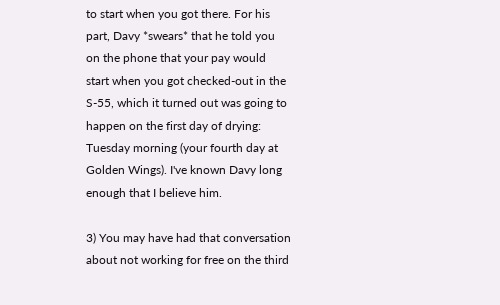to start when you got there. For his part, Davy *swears* that he told you on the phone that your pay would start when you got checked-out in the S-55, which it turned out was going to happen on the first day of drying: Tuesday morning (your fourth day at Golden Wings). I've known Davy long enough that I believe him.

3) You may have had that conversation about not working for free on the third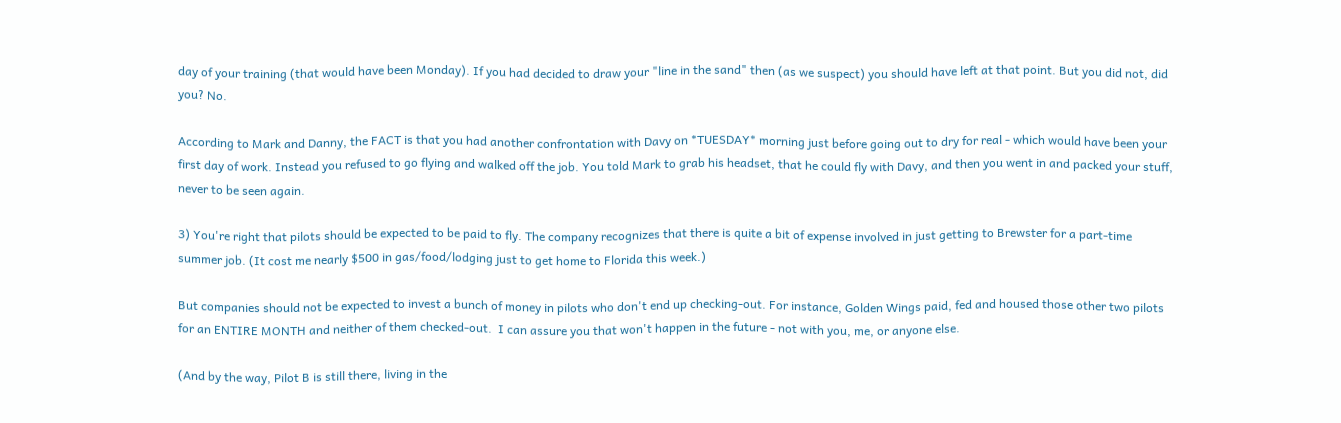day of your training (that would have been Monday). If you had decided to draw your "line in the sand" then (as we suspect) you should have left at that point. But you did not, did you? No.

According to Mark and Danny, the FACT is that you had another confrontation with Davy on *TUESDAY* morning just before going out to dry for real - which would have been your first day of work. Instead you refused to go flying and walked off the job. You told Mark to grab his headset, that he could fly with Davy, and then you went in and packed your stuff, never to be seen again.

3) You're right that pilots should be expected to be paid to fly. The company recognizes that there is quite a bit of expense involved in just getting to Brewster for a part-time summer job. (It cost me nearly $500 in gas/food/lodging just to get home to Florida this week.)

But companies should not be expected to invest a bunch of money in pilots who don't end up checking-out. For instance, Golden Wings paid, fed and housed those other two pilots for an ENTIRE MONTH and neither of them checked-out.  I can assure you that won't happen in the future - not with you, me, or anyone else.

(And by the way, Pilot B is still there, living in the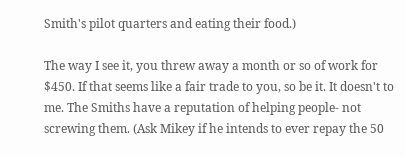Smith's pilot quarters and eating their food.)

The way I see it, you threw away a month or so of work for $450. If that seems like a fair trade to you, so be it. It doesn't to me. The Smiths have a reputation of helping people- not screwing them. (Ask Mikey if he intends to ever repay the 50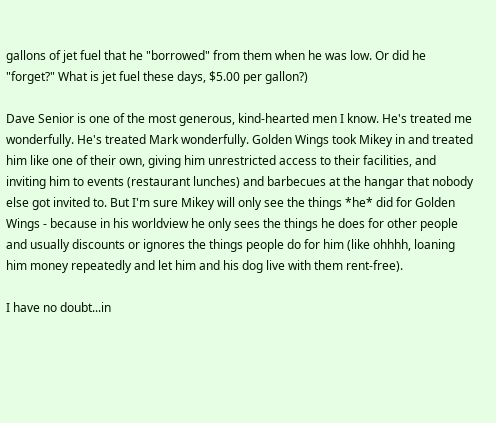gallons of jet fuel that he "borrowed" from them when he was low. Or did he "forget?" What is jet fuel these days, $5.00 per gallon?)

Dave Senior is one of the most generous, kind-hearted men I know. He's treated me wonderfully. He's treated Mark wonderfully. Golden Wings took Mikey in and treated him like one of their own, giving him unrestricted access to their facilities, and inviting him to events (restaurant lunches) and barbecues at the hangar that nobody else got invited to. But I'm sure Mikey will only see the things *he* did for Golden Wings - because in his worldview he only sees the things he does for other people and usually discounts or ignores the things people do for him (like ohhhh, loaning him money repeatedly and let him and his dog live with them rent-free).

I have no doubt...in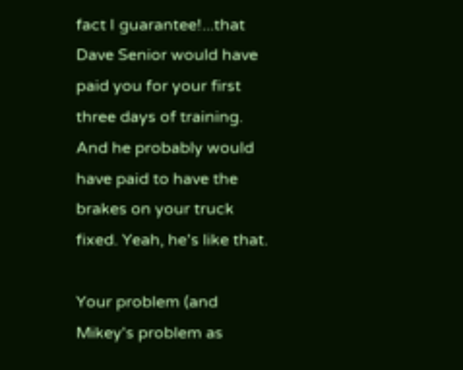fact I guarantee!...that Dave Senior would have paid you for your first three days of training. And he probably would have paid to have the brakes on your truck fixed. Yeah, he's like that.

Your problem (and Mikey's problem as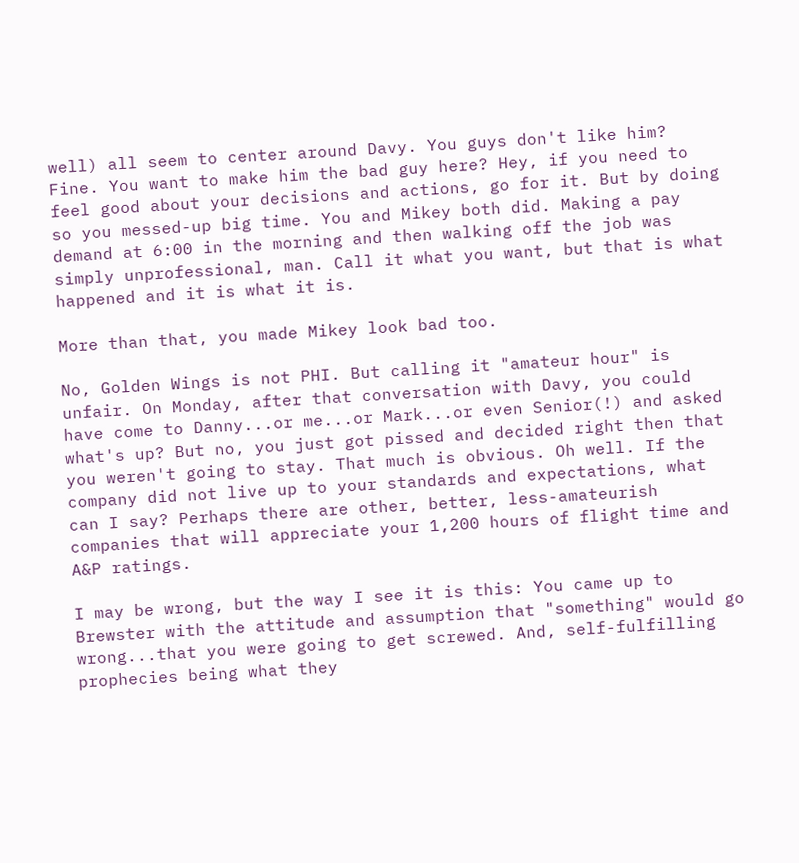well) all seem to center around Davy. You guys don't like him? Fine. You want to make him the bad guy here? Hey, if you need to feel good about your decisions and actions, go for it. But by doing so you messed-up big time. You and Mikey both did. Making a pay demand at 6:00 in the morning and then walking off the job was simply unprofessional, man. Call it what you want, but that is what happened and it is what it is.

More than that, you made Mikey look bad too.

No, Golden Wings is not PHI. But calling it "amateur hour" is unfair. On Monday, after that conversation with Davy, you could have come to Danny...or me...or Mark...or even Senior(!) and asked what's up? But no, you just got pissed and decided right then that you weren't going to stay. That much is obvious. Oh well. If the company did not live up to your standards and expectations, what can I say? Perhaps there are other, better, less-amateurish companies that will appreciate your 1,200 hours of flight time and A&P ratings.

I may be wrong, but the way I see it is this: You came up to Brewster with the attitude and assumption that "something" would go wrong...that you were going to get screwed. And, self-fulfilling prophecies being what they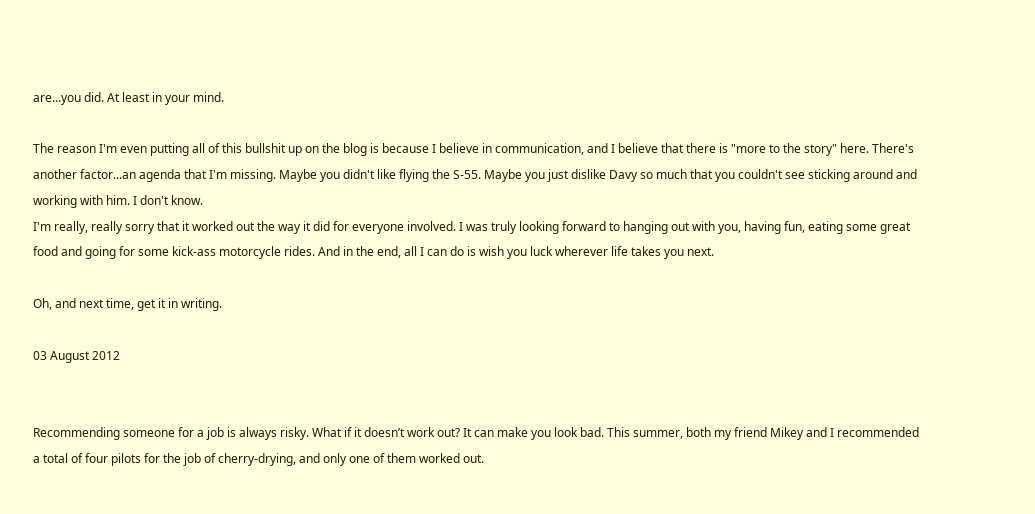are...you did. At least in your mind.

The reason I'm even putting all of this bullshit up on the blog is because I believe in communication, and I believe that there is "more to the story" here. There's another factor...an agenda that I'm missing. Maybe you didn't like flying the S-55. Maybe you just dislike Davy so much that you couldn't see sticking around and working with him. I don't know.
I'm really, really sorry that it worked out the way it did for everyone involved. I was truly looking forward to hanging out with you, having fun, eating some great food and going for some kick-ass motorcycle rides. And in the end, all I can do is wish you luck wherever life takes you next.

Oh, and next time, get it in writing.

03 August 2012


Recommending someone for a job is always risky. What if it doesn’t work out? It can make you look bad. This summer, both my friend Mikey and I recommended a total of four pilots for the job of cherry-drying, and only one of them worked out.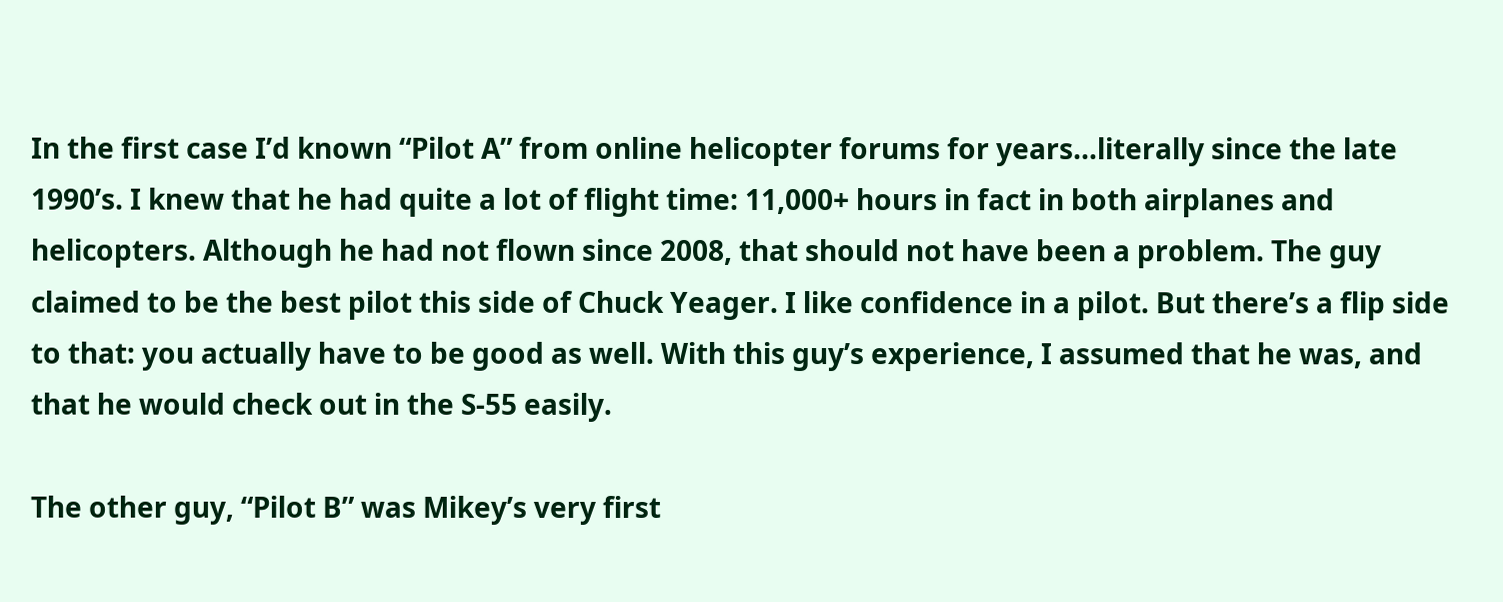In the first case I’d known “Pilot A” from online helicopter forums for years…literally since the late 1990’s. I knew that he had quite a lot of flight time: 11,000+ hours in fact in both airplanes and helicopters. Although he had not flown since 2008, that should not have been a problem. The guy claimed to be the best pilot this side of Chuck Yeager. I like confidence in a pilot. But there’s a flip side to that: you actually have to be good as well. With this guy’s experience, I assumed that he was, and that he would check out in the S-55 easily.

The other guy, “Pilot B” was Mikey’s very first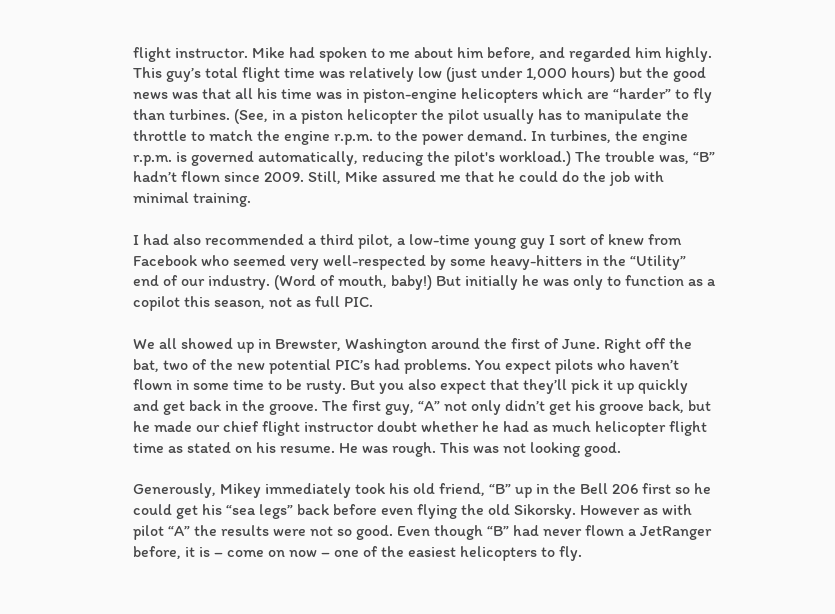flight instructor. Mike had spoken to me about him before, and regarded him highly. This guy’s total flight time was relatively low (just under 1,000 hours) but the good news was that all his time was in piston-engine helicopters which are “harder” to fly than turbines. (See, in a piston helicopter the pilot usually has to manipulate the throttle to match the engine r.p.m. to the power demand. In turbines, the engine r.p.m. is governed automatically, reducing the pilot's workload.) The trouble was, “B” hadn’t flown since 2009. Still, Mike assured me that he could do the job with minimal training.

I had also recommended a third pilot, a low-time young guy I sort of knew from Facebook who seemed very well-respected by some heavy-hitters in the “Utility” end of our industry. (Word of mouth, baby!) But initially he was only to function as a copilot this season, not as full PIC.

We all showed up in Brewster, Washington around the first of June. Right off the bat, two of the new potential PIC’s had problems. You expect pilots who haven’t flown in some time to be rusty. But you also expect that they’ll pick it up quickly and get back in the groove. The first guy, “A” not only didn’t get his groove back, but he made our chief flight instructor doubt whether he had as much helicopter flight time as stated on his resume. He was rough. This was not looking good.

Generously, Mikey immediately took his old friend, “B” up in the Bell 206 first so he could get his “sea legs” back before even flying the old Sikorsky. However as with pilot “A” the results were not so good. Even though “B” had never flown a JetRanger before, it is – come on now – one of the easiest helicopters to fly.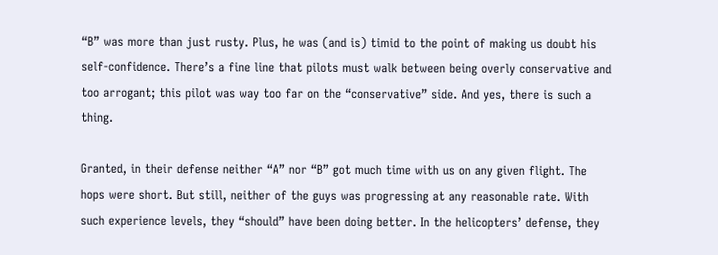“B” was more than just rusty. Plus, he was (and is) timid to the point of making us doubt his self-confidence. There’s a fine line that pilots must walk between being overly conservative and too arrogant; this pilot was way too far on the “conservative” side. And yes, there is such a thing.

Granted, in their defense neither “A” nor “B” got much time with us on any given flight. The hops were short. But still, neither of the guys was progressing at any reasonable rate. With such experience levels, they “should” have been doing better. In the helicopters’ defense, they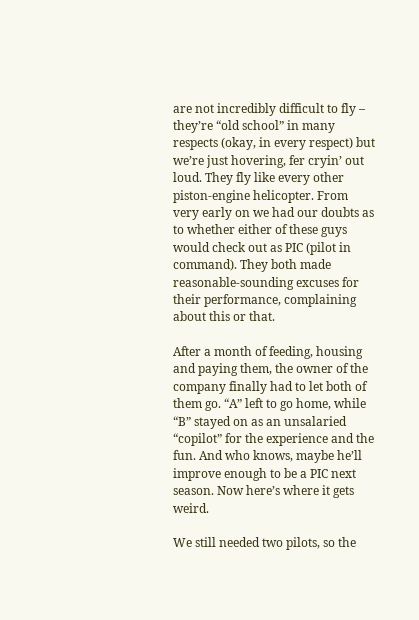are not incredibly difficult to fly – they’re “old school” in many respects (okay, in every respect) but we’re just hovering, fer cryin’ out loud. They fly like every other piston-engine helicopter. From very early on we had our doubts as to whether either of these guys would check out as PIC (pilot in command). They both made reasonable-sounding excuses for their performance, complaining about this or that.

After a month of feeding, housing and paying them, the owner of the company finally had to let both of them go. “A” left to go home, while “B” stayed on as an unsalaried “copilot” for the experience and the fun. And who knows, maybe he’ll improve enough to be a PIC next season. Now here’s where it gets weird.

We still needed two pilots, so the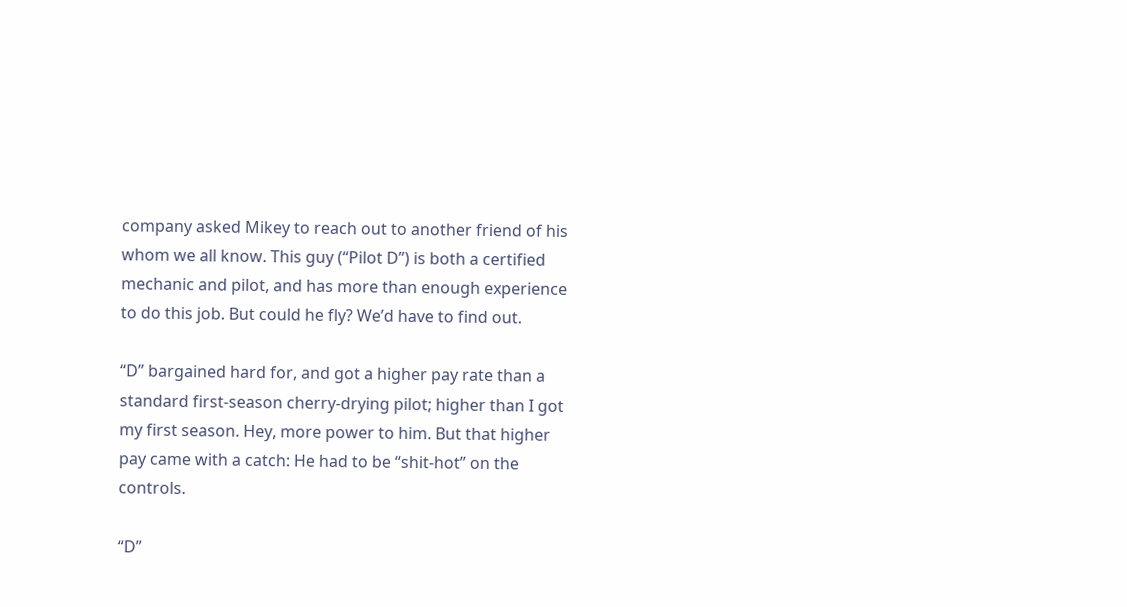company asked Mikey to reach out to another friend of his whom we all know. This guy (“Pilot D”) is both a certified mechanic and pilot, and has more than enough experience to do this job. But could he fly? We’d have to find out.

“D” bargained hard for, and got a higher pay rate than a standard first-season cherry-drying pilot; higher than I got my first season. Hey, more power to him. But that higher pay came with a catch: He had to be “shit-hot” on the controls.

“D”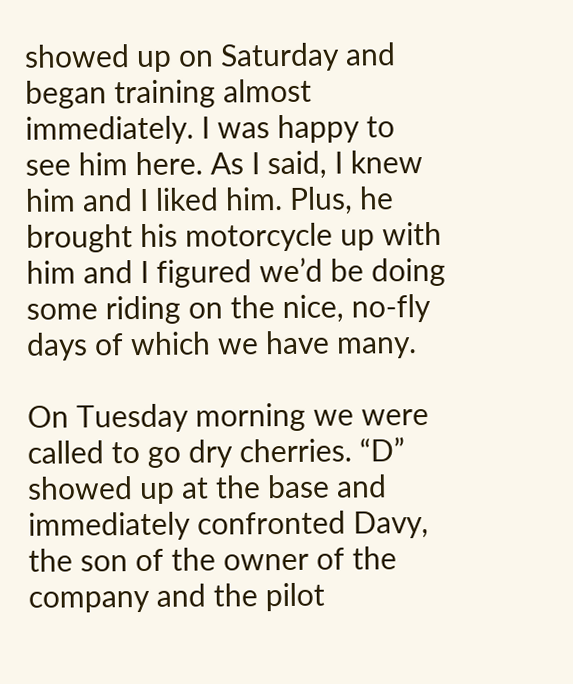showed up on Saturday and began training almost immediately. I was happy to see him here. As I said, I knew him and I liked him. Plus, he brought his motorcycle up with him and I figured we’d be doing some riding on the nice, no-fly days of which we have many.

On Tuesday morning we were called to go dry cherries. “D” showed up at the base and immediately confronted Davy, the son of the owner of the company and the pilot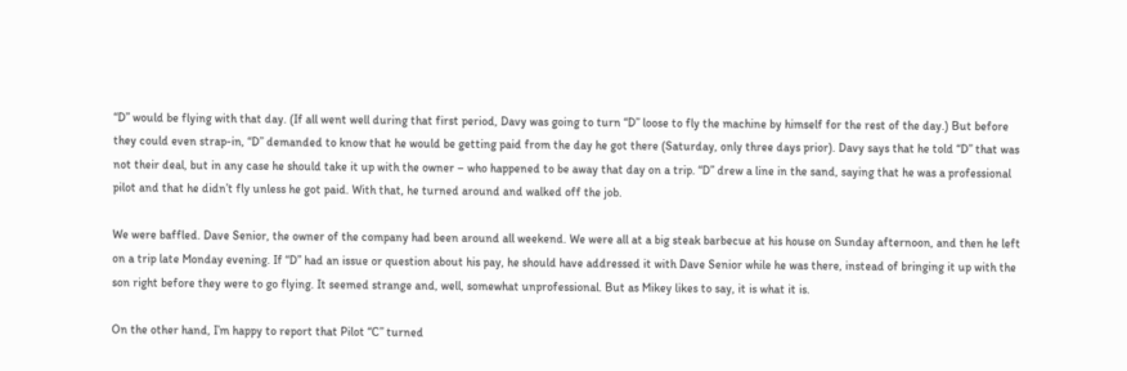“D” would be flying with that day. (If all went well during that first period, Davy was going to turn “D” loose to fly the machine by himself for the rest of the day.) But before they could even strap-in, “D” demanded to know that he would be getting paid from the day he got there (Saturday, only three days prior). Davy says that he told “D” that was not their deal, but in any case he should take it up with the owner – who happened to be away that day on a trip. “D” drew a line in the sand, saying that he was a professional pilot and that he didn’t fly unless he got paid. With that, he turned around and walked off the job.

We were baffled. Dave Senior, the owner of the company had been around all weekend. We were all at a big steak barbecue at his house on Sunday afternoon, and then he left on a trip late Monday evening. If “D” had an issue or question about his pay, he should have addressed it with Dave Senior while he was there, instead of bringing it up with the son right before they were to go flying. It seemed strange and, well, somewhat unprofessional. But as Mikey likes to say, it is what it is.

On the other hand, I’m happy to report that Pilot “C” turned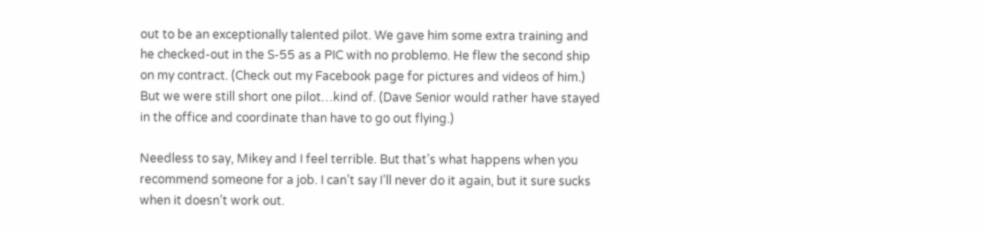out to be an exceptionally talented pilot. We gave him some extra training and he checked-out in the S-55 as a PIC with no problemo. He flew the second ship on my contract. (Check out my Facebook page for pictures and videos of him.) But we were still short one pilot…kind of. (Dave Senior would rather have stayed in the office and coordinate than have to go out flying.)

Needless to say, Mikey and I feel terrible. But that’s what happens when you recommend someone for a job. I can’t say I’ll never do it again, but it sure sucks when it doesn’t work out.